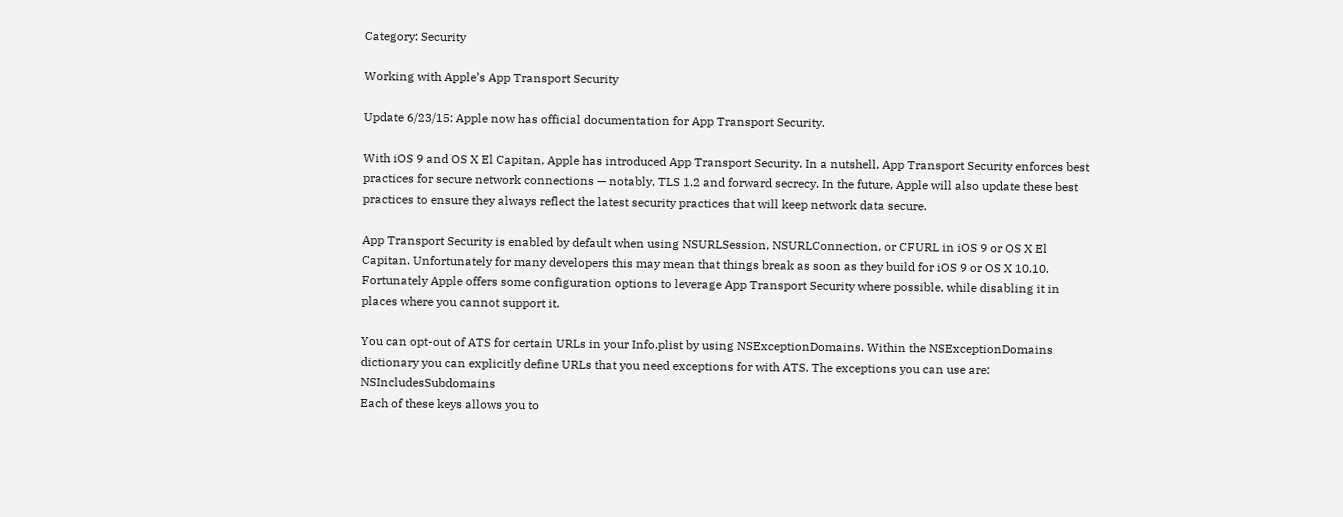Category: Security

Working with Apple’s App Transport Security

Update 6/23/15: Apple now has official documentation for App Transport Security.

With iOS 9 and OS X El Capitan, Apple has introduced App Transport Security. In a nutshell, App Transport Security enforces best practices for secure network connections — notably, TLS 1.2 and forward secrecy. In the future, Apple will also update these best practices to ensure they always reflect the latest security practices that will keep network data secure.

App Transport Security is enabled by default when using NSURLSession, NSURLConnection, or CFURL in iOS 9 or OS X El Capitan. Unfortunately for many developers this may mean that things break as soon as they build for iOS 9 or OS X 10.10. Fortunately Apple offers some configuration options to leverage App Transport Security where possible, while disabling it in places where you cannot support it.

You can opt-out of ATS for certain URLs in your Info.plist by using NSExceptionDomains. Within the NSExceptionDomains dictionary you can explicitly define URLs that you need exceptions for with ATS. The exceptions you can use are: NSIncludesSubdomains
Each of these keys allows you to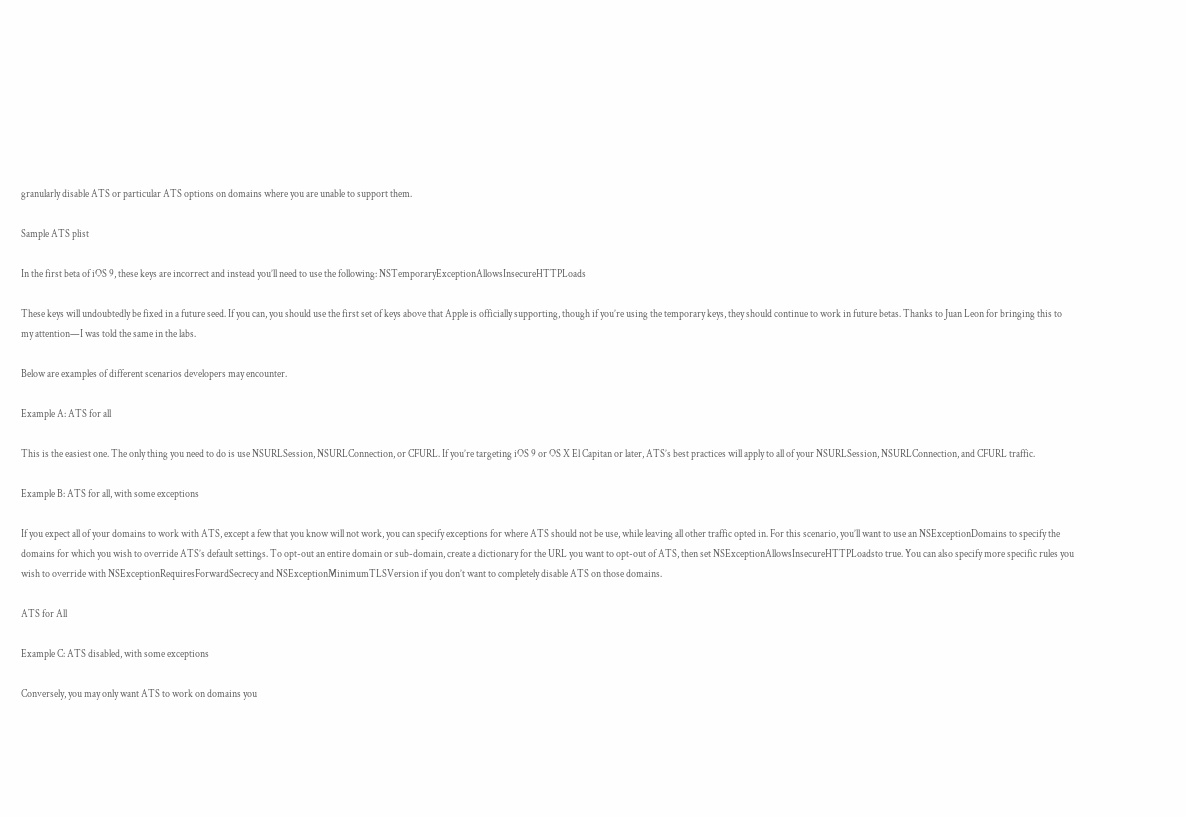granularly disable ATS or particular ATS options on domains where you are unable to support them.

Sample ATS plist

In the first beta of iOS 9, these keys are incorrect and instead you’ll need to use the following: NSTemporaryExceptionAllowsInsecureHTTPLoads

These keys will undoubtedly be fixed in a future seed. If you can, you should use the first set of keys above that Apple is officially supporting, though if you’re using the temporary keys, they should continue to work in future betas. Thanks to Juan Leon for bringing this to my attention—I was told the same in the labs.

Below are examples of different scenarios developers may encounter.

Example A: ATS for all

This is the easiest one. The only thing you need to do is use NSURLSession, NSURLConnection, or CFURL. If you’re targeting iOS 9 or OS X El Capitan or later, ATS’s best practices will apply to all of your NSURLSession, NSURLConnection, and CFURL traffic.

Example B: ATS for all, with some exceptions

If you expect all of your domains to work with ATS, except a few that you know will not work, you can specify exceptions for where ATS should not be use, while leaving all other traffic opted in. For this scenario, you’ll want to use an NSExceptionDomains to specify the domains for which you wish to override ATS’s default settings. To opt-out an entire domain or sub-domain, create a dictionary for the URL you want to opt-out of ATS, then set NSExceptionAllowsInsecureHTTPLoadsto true. You can also specify more specific rules you wish to override with NSExceptionRequiresForwardSecrecy and NSExceptionMinimumTLSVersion if you don’t want to completely disable ATS on those domains.

ATS for All

Example C: ATS disabled, with some exceptions

Conversely, you may only want ATS to work on domains you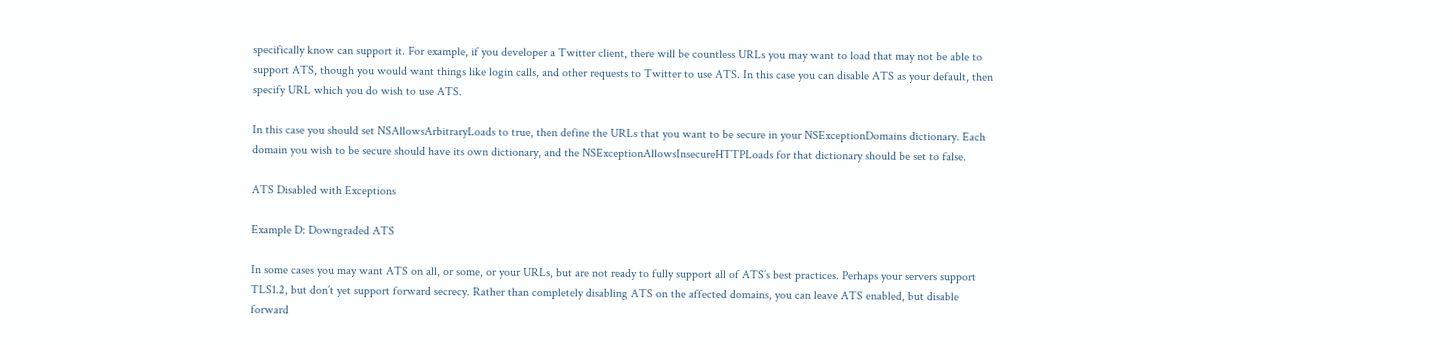specifically know can support it. For example, if you developer a Twitter client, there will be countless URLs you may want to load that may not be able to support ATS, though you would want things like login calls, and other requests to Twitter to use ATS. In this case you can disable ATS as your default, then specify URL which you do wish to use ATS.

In this case you should set NSAllowsArbitraryLoads to true, then define the URLs that you want to be secure in your NSExceptionDomains dictionary. Each domain you wish to be secure should have its own dictionary, and the NSExceptionAllowsInsecureHTTPLoads for that dictionary should be set to false.

ATS Disabled with Exceptions

Example D: Downgraded ATS

In some cases you may want ATS on all, or some, or your URLs, but are not ready to fully support all of ATS’s best practices. Perhaps your servers support TLS1.2, but don’t yet support forward secrecy. Rather than completely disabling ATS on the affected domains, you can leave ATS enabled, but disable forward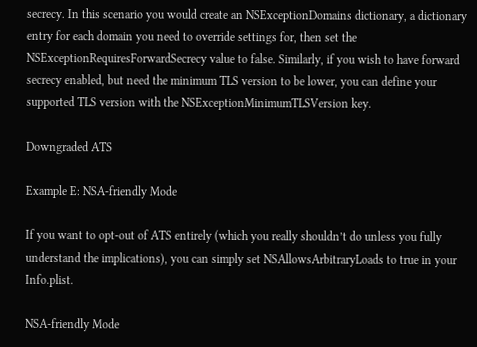secrecy. In this scenario you would create an NSExceptionDomains dictionary, a dictionary entry for each domain you need to override settings for, then set the NSExceptionRequiresForwardSecrecy value to false. Similarly, if you wish to have forward secrecy enabled, but need the minimum TLS version to be lower, you can define your supported TLS version with the NSExceptionMinimumTLSVersion key.

Downgraded ATS

Example E: NSA-friendly Mode

If you want to opt-out of ATS entirely (which you really shouldn’t do unless you fully understand the implications), you can simply set NSAllowsArbitraryLoads to true in your Info.plist.

NSA-friendly Mode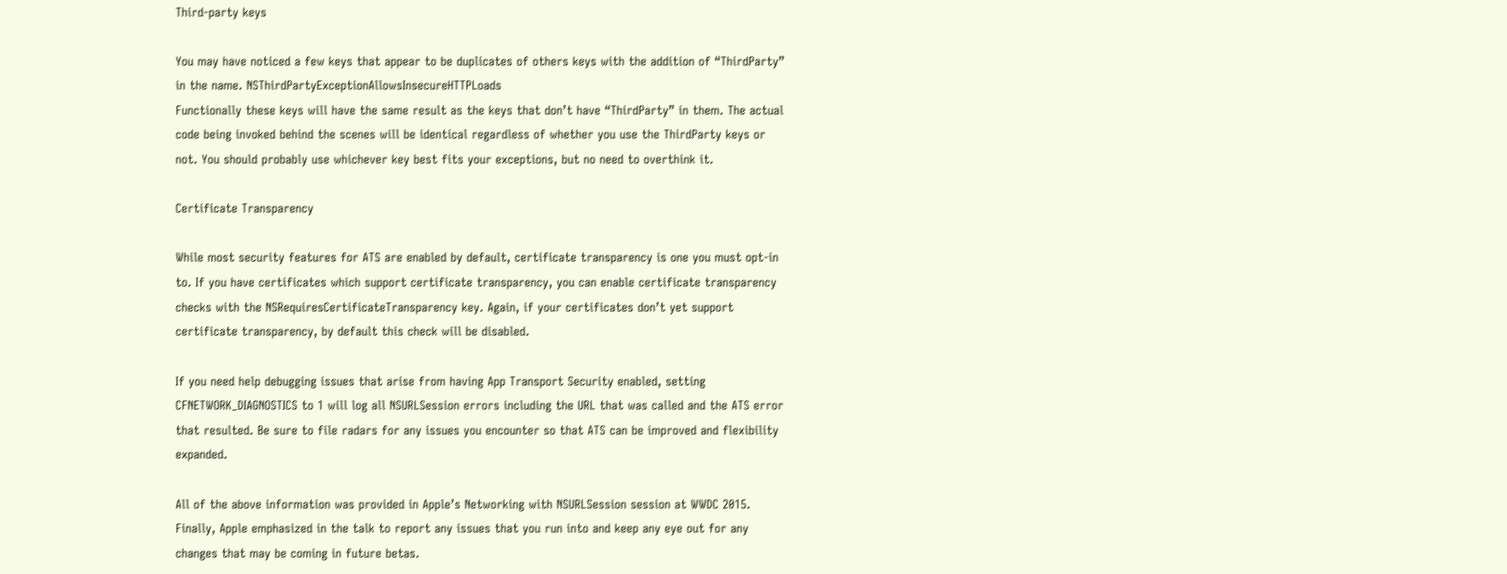Third-party keys

You may have noticed a few keys that appear to be duplicates of others keys with the addition of “ThirdParty” in the name. NSThirdPartyExceptionAllowsInsecureHTTPLoads
Functionally these keys will have the same result as the keys that don’t have “ThirdParty” in them. The actual code being invoked behind the scenes will be identical regardless of whether you use the ThirdParty keys or not. You should probably use whichever key best fits your exceptions, but no need to overthink it.

Certificate Transparency

While most security features for ATS are enabled by default, certificate transparency is one you must opt-in to. If you have certificates which support certificate transparency, you can enable certificate transparency checks with the NSRequiresCertificateTransparency key. Again, if your certificates don’t yet support certificate transparency, by default this check will be disabled.

If you need help debugging issues that arise from having App Transport Security enabled, setting CFNETWORK_DIAGNOSTICS to 1 will log all NSURLSession errors including the URL that was called and the ATS error that resulted. Be sure to file radars for any issues you encounter so that ATS can be improved and flexibility expanded.

All of the above information was provided in Apple’s Networking with NSURLSession session at WWDC 2015. Finally, Apple emphasized in the talk to report any issues that you run into and keep any eye out for any changes that may be coming in future betas.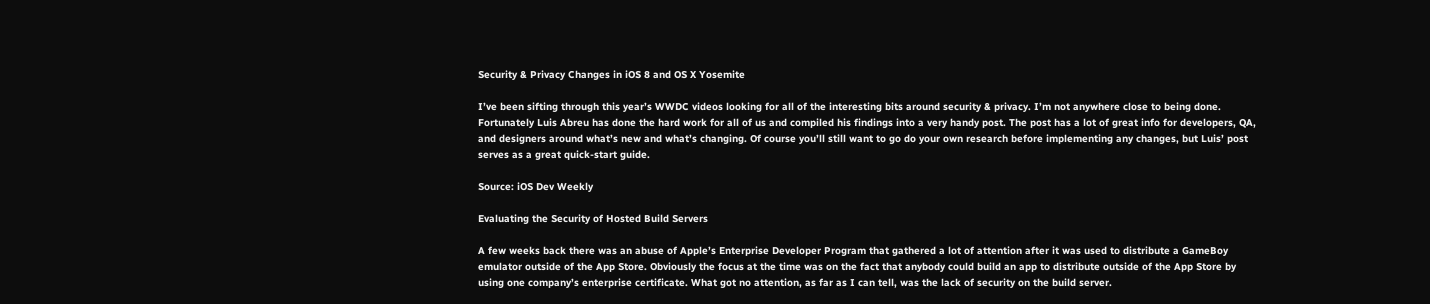Security & Privacy Changes in iOS 8 and OS X Yosemite

I’ve been sifting through this year’s WWDC videos looking for all of the interesting bits around security & privacy. I’m not anywhere close to being done. Fortunately Luis Abreu has done the hard work for all of us and compiled his findings into a very handy post. The post has a lot of great info for developers, QA, and designers around what’s new and what’s changing. Of course you’ll still want to go do your own research before implementing any changes, but Luis’ post serves as a great quick-start guide.

Source: iOS Dev Weekly

Evaluating the Security of Hosted Build Servers

A few weeks back there was an abuse of Apple’s Enterprise Developer Program that gathered a lot of attention after it was used to distribute a GameBoy emulator outside of the App Store. Obviously the focus at the time was on the fact that anybody could build an app to distribute outside of the App Store by using one company’s enterprise certificate. What got no attention, as far as I can tell, was the lack of security on the build server.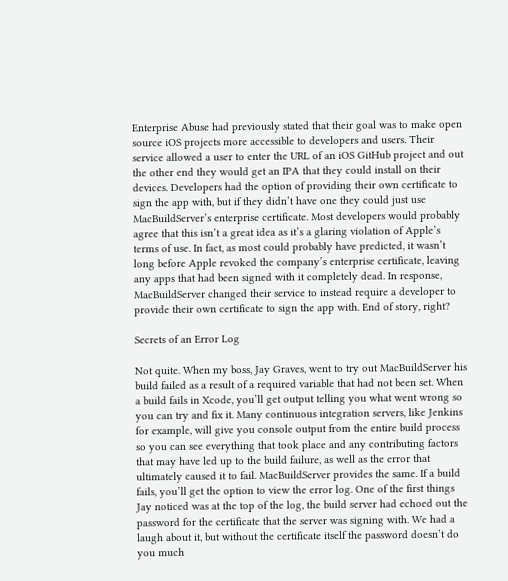Enterprise Abuse had previously stated that their goal was to make open source iOS projects more accessible to developers and users. Their service allowed a user to enter the URL of an iOS GitHub project and out the other end they would get an IPA that they could install on their devices. Developers had the option of providing their own certificate to sign the app with, but if they didn’t have one they could just use MacBuildServer’s enterprise certificate. Most developers would probably agree that this isn’t a great idea as it’s a glaring violation of Apple’s terms of use. In fact, as most could probably have predicted, it wasn’t long before Apple revoked the company’s enterprise certificate, leaving any apps that had been signed with it completely dead. In response, MacBuildServer changed their service to instead require a developer to provide their own certificate to sign the app with. End of story, right?

Secrets of an Error Log

Not quite. When my boss, Jay Graves, went to try out MacBuildServer his build failed as a result of a required variable that had not been set. When a build fails in Xcode, you’ll get output telling you what went wrong so you can try and fix it. Many continuous integration servers, like Jenkins for example, will give you console output from the entire build process so you can see everything that took place and any contributing factors that may have led up to the build failure, as well as the error that ultimately caused it to fail. MacBuildServer provides the same. If a build fails, you’ll get the option to view the error log. One of the first things Jay noticed was at the top of the log, the build server had echoed out the password for the certificate that the server was signing with. We had a laugh about it, but without the certificate itself the password doesn’t do you much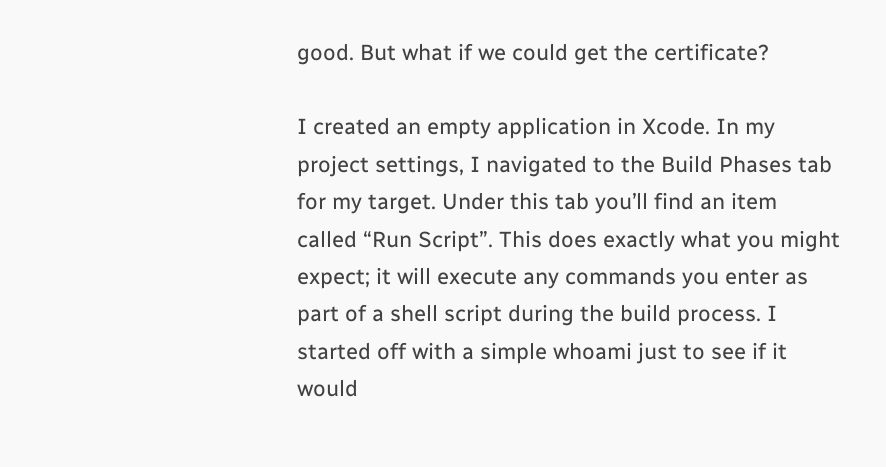good. But what if we could get the certificate?

I created an empty application in Xcode. In my project settings, I navigated to the Build Phases tab for my target. Under this tab you’ll find an item called “Run Script”. This does exactly what you might expect; it will execute any commands you enter as part of a shell script during the build process. I started off with a simple whoami just to see if it would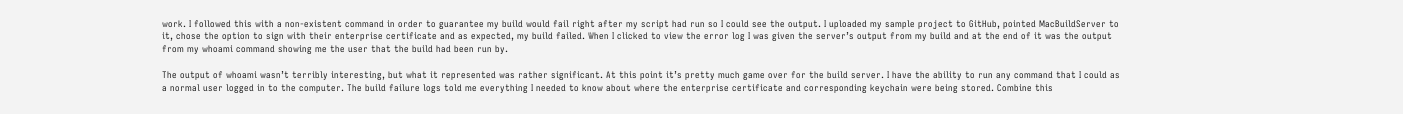work. I followed this with a non-existent command in order to guarantee my build would fail right after my script had run so I could see the output. I uploaded my sample project to GitHub, pointed MacBuildServer to it, chose the option to sign with their enterprise certificate and as expected, my build failed. When I clicked to view the error log I was given the server’s output from my build and at the end of it was the output from my whoami command showing me the user that the build had been run by.

The output of whoami wasn’t terribly interesting, but what it represented was rather significant. At this point it’s pretty much game over for the build server. I have the ability to run any command that I could as a normal user logged in to the computer. The build failure logs told me everything I needed to know about where the enterprise certificate and corresponding keychain were being stored. Combine this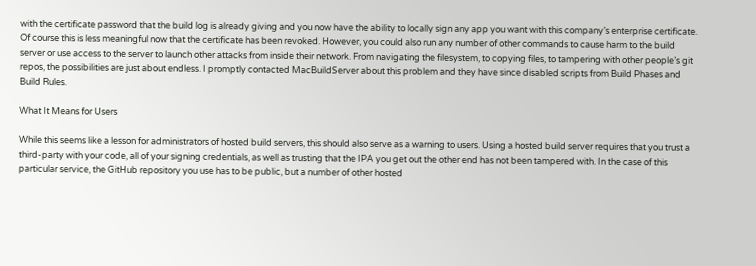with the certificate password that the build log is already giving and you now have the ability to locally sign any app you want with this company’s enterprise certificate. Of course this is less meaningful now that the certificate has been revoked. However, you could also run any number of other commands to cause harm to the build server or use access to the server to launch other attacks from inside their network. From navigating the filesystem, to copying files, to tampering with other people’s git repos, the possibilities are just about endless. I promptly contacted MacBuildServer about this problem and they have since disabled scripts from Build Phases and Build Rules.

What It Means for Users

While this seems like a lesson for administrators of hosted build servers, this should also serve as a warning to users. Using a hosted build server requires that you trust a third-party with your code, all of your signing credentials, as well as trusting that the IPA you get out the other end has not been tampered with. In the case of this particular service, the GitHub repository you use has to be public, but a number of other hosted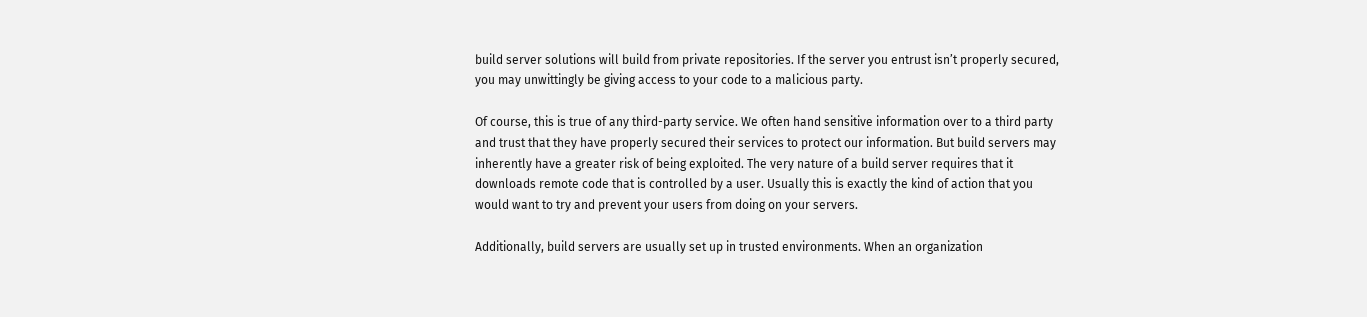build server solutions will build from private repositories. If the server you entrust isn’t properly secured, you may unwittingly be giving access to your code to a malicious party.

Of course, this is true of any third-party service. We often hand sensitive information over to a third party and trust that they have properly secured their services to protect our information. But build servers may inherently have a greater risk of being exploited. The very nature of a build server requires that it downloads remote code that is controlled by a user. Usually this is exactly the kind of action that you would want to try and prevent your users from doing on your servers.

Additionally, build servers are usually set up in trusted environments. When an organization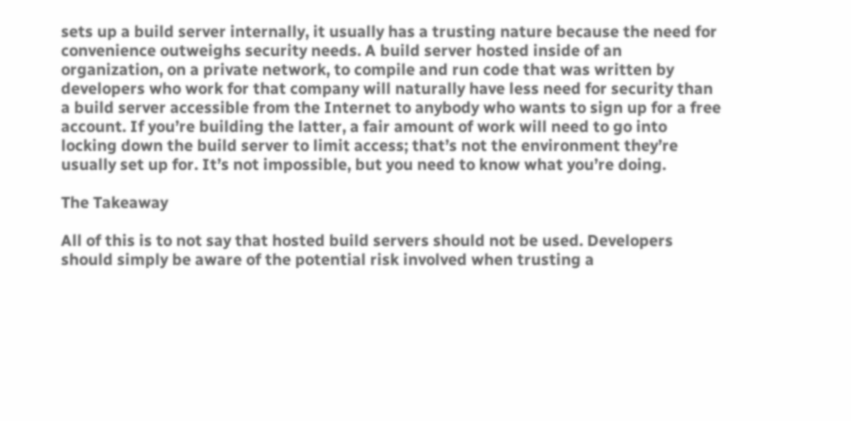sets up a build server internally, it usually has a trusting nature because the need for convenience outweighs security needs. A build server hosted inside of an organization, on a private network, to compile and run code that was written by developers who work for that company will naturally have less need for security than a build server accessible from the Internet to anybody who wants to sign up for a free account. If you’re building the latter, a fair amount of work will need to go into locking down the build server to limit access; that’s not the environment they’re usually set up for. It’s not impossible, but you need to know what you’re doing.

The Takeaway

All of this is to not say that hosted build servers should not be used. Developers should simply be aware of the potential risk involved when trusting a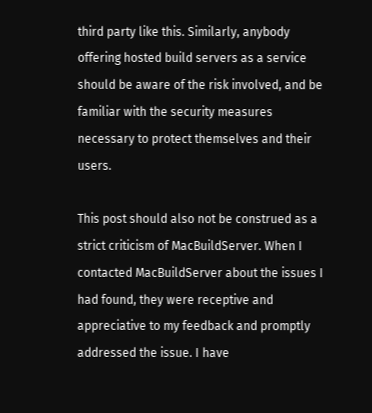third party like this. Similarly, anybody offering hosted build servers as a service should be aware of the risk involved, and be familiar with the security measures necessary to protect themselves and their users.

This post should also not be construed as a strict criticism of MacBuildServer. When I contacted MacBuildServer about the issues I had found, they were receptive and appreciative to my feedback and promptly addressed the issue. I have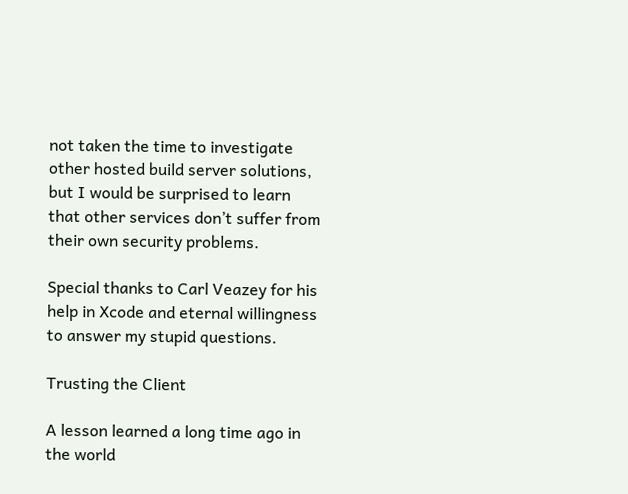not taken the time to investigate other hosted build server solutions, but I would be surprised to learn that other services don’t suffer from their own security problems.

Special thanks to Carl Veazey for his help in Xcode and eternal willingness to answer my stupid questions.

Trusting the Client

A lesson learned a long time ago in the world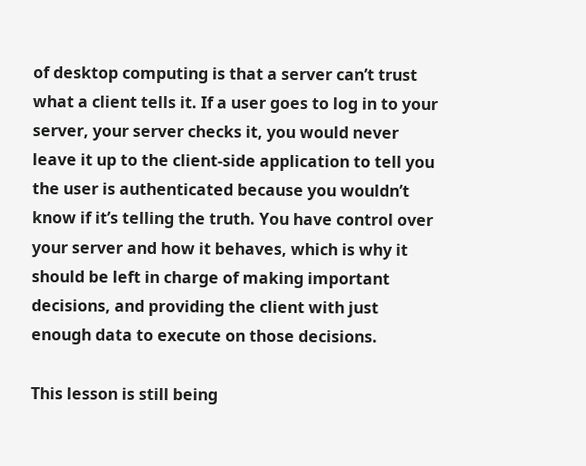of desktop computing is that a server can’t trust what a client tells it. If a user goes to log in to your server, your server checks it, you would never leave it up to the client-side application to tell you the user is authenticated because you wouldn’t know if it’s telling the truth. You have control over your server and how it behaves, which is why it should be left in charge of making important decisions, and providing the client with just enough data to execute on those decisions.

This lesson is still being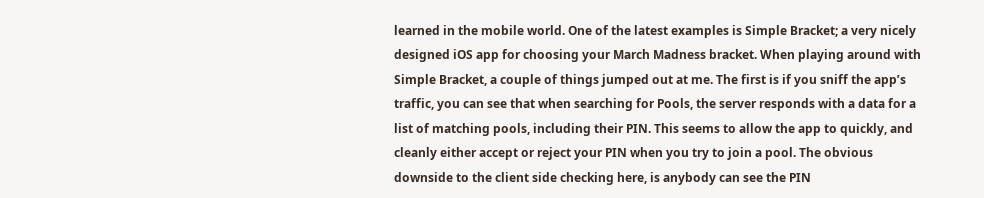learned in the mobile world. One of the latest examples is Simple Bracket; a very nicely designed iOS app for choosing your March Madness bracket. When playing around with Simple Bracket, a couple of things jumped out at me. The first is if you sniff the app’s traffic, you can see that when searching for Pools, the server responds with a data for a list of matching pools, including their PIN. This seems to allow the app to quickly, and cleanly either accept or reject your PIN when you try to join a pool. The obvious downside to the client side checking here, is anybody can see the PIN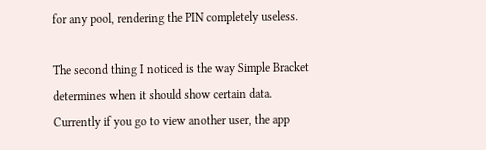for any pool, rendering the PIN completely useless.

The second thing I noticed is the way Simple Bracket determines when it should show certain data. Currently if you go to view another user, the app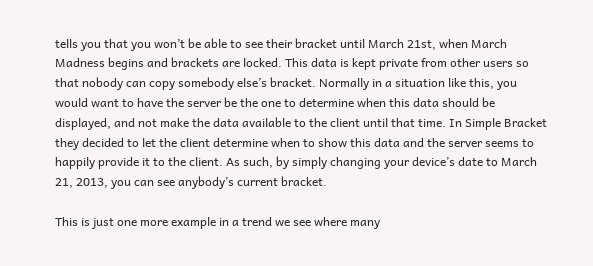tells you that you won’t be able to see their bracket until March 21st, when March Madness begins and brackets are locked. This data is kept private from other users so that nobody can copy somebody else’s bracket. Normally in a situation like this, you would want to have the server be the one to determine when this data should be displayed, and not make the data available to the client until that time. In Simple Bracket they decided to let the client determine when to show this data and the server seems to happily provide it to the client. As such, by simply changing your device’s date to March 21, 2013, you can see anybody’s current bracket.

This is just one more example in a trend we see where many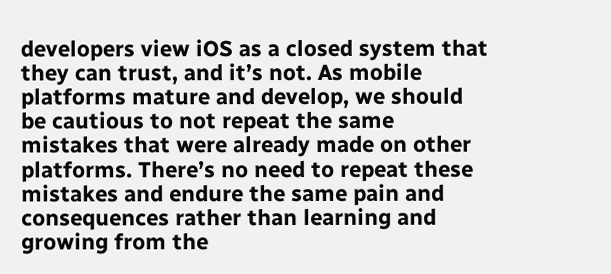developers view iOS as a closed system that they can trust, and it’s not. As mobile platforms mature and develop, we should be cautious to not repeat the same mistakes that were already made on other platforms. There’s no need to repeat these mistakes and endure the same pain and consequences rather than learning and growing from the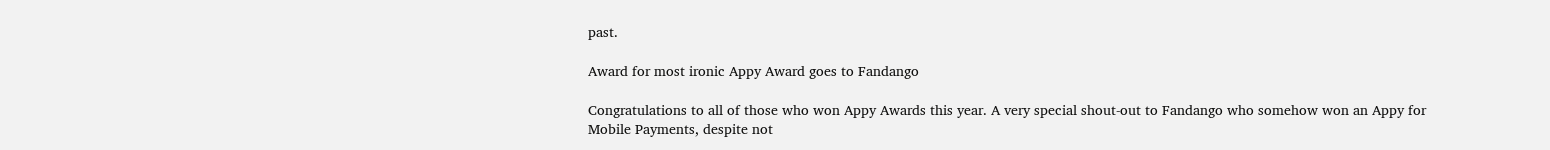past.

Award for most ironic Appy Award goes to Fandango

Congratulations to all of those who won Appy Awards this year. A very special shout-out to Fandango who somehow won an Appy for Mobile Payments, despite not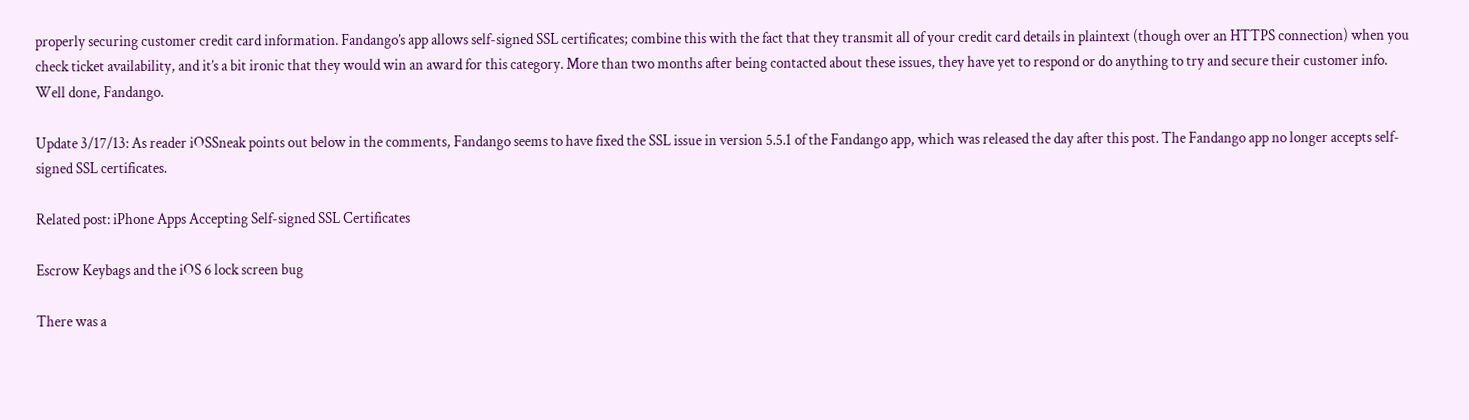properly securing customer credit card information. Fandango’s app allows self-signed SSL certificates; combine this with the fact that they transmit all of your credit card details in plaintext (though over an HTTPS connection) when you check ticket availability, and it’s a bit ironic that they would win an award for this category. More than two months after being contacted about these issues, they have yet to respond or do anything to try and secure their customer info. Well done, Fandango.

Update 3/17/13: As reader iOSSneak points out below in the comments, Fandango seems to have fixed the SSL issue in version 5.5.1 of the Fandango app, which was released the day after this post. The Fandango app no longer accepts self-signed SSL certificates.

Related post: iPhone Apps Accepting Self-signed SSL Certificates

Escrow Keybags and the iOS 6 lock screen bug

There was a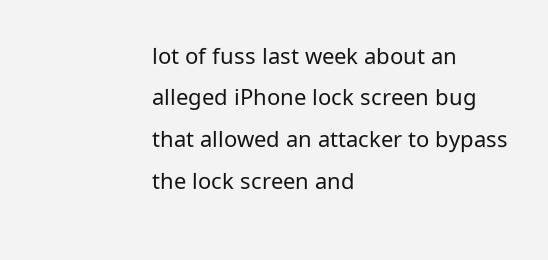lot of fuss last week about an alleged iPhone lock screen bug that allowed an attacker to bypass the lock screen and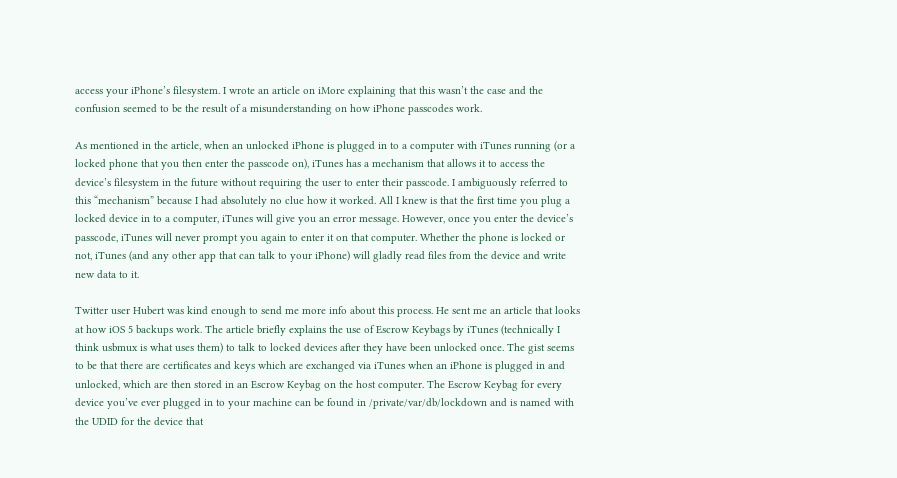access your iPhone’s filesystem. I wrote an article on iMore explaining that this wasn’t the case and the confusion seemed to be the result of a misunderstanding on how iPhone passcodes work.

As mentioned in the article, when an unlocked iPhone is plugged in to a computer with iTunes running (or a locked phone that you then enter the passcode on), iTunes has a mechanism that allows it to access the device’s filesystem in the future without requiring the user to enter their passcode. I ambiguously referred to this “mechanism” because I had absolutely no clue how it worked. All I knew is that the first time you plug a locked device in to a computer, iTunes will give you an error message. However, once you enter the device’s passcode, iTunes will never prompt you again to enter it on that computer. Whether the phone is locked or not, iTunes (and any other app that can talk to your iPhone) will gladly read files from the device and write new data to it.

Twitter user Hubert was kind enough to send me more info about this process. He sent me an article that looks at how iOS 5 backups work. The article briefly explains the use of Escrow Keybags by iTunes (technically I think usbmux is what uses them) to talk to locked devices after they have been unlocked once. The gist seems to be that there are certificates and keys which are exchanged via iTunes when an iPhone is plugged in and unlocked, which are then stored in an Escrow Keybag on the host computer. The Escrow Keybag for every device you’ve ever plugged in to your machine can be found in /private/var/db/lockdown and is named with the UDID for the device that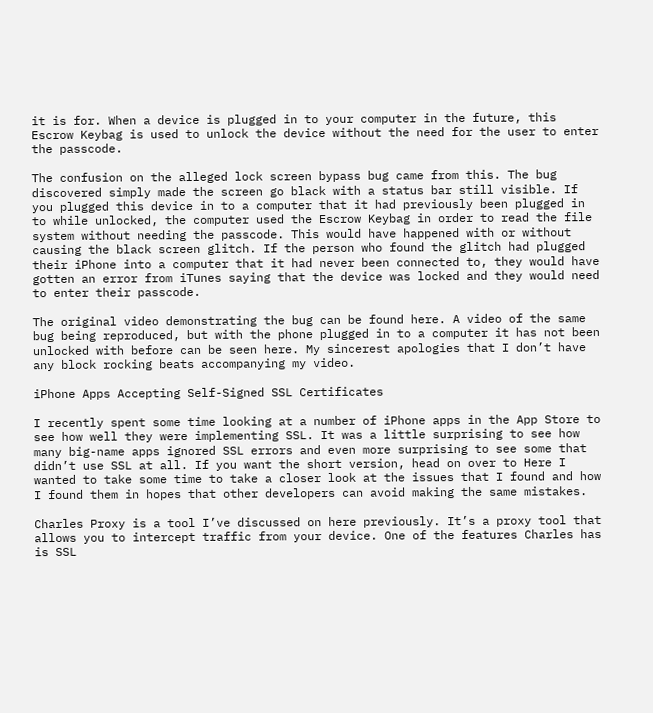it is for. When a device is plugged in to your computer in the future, this Escrow Keybag is used to unlock the device without the need for the user to enter the passcode.

The confusion on the alleged lock screen bypass bug came from this. The bug discovered simply made the screen go black with a status bar still visible. If you plugged this device in to a computer that it had previously been plugged in to while unlocked, the computer used the Escrow Keybag in order to read the file system without needing the passcode. This would have happened with or without causing the black screen glitch. If the person who found the glitch had plugged their iPhone into a computer that it had never been connected to, they would have gotten an error from iTunes saying that the device was locked and they would need to enter their passcode.

The original video demonstrating the bug can be found here. A video of the same bug being reproduced, but with the phone plugged in to a computer it has not been unlocked with before can be seen here. My sincerest apologies that I don’t have any block rocking beats accompanying my video.

iPhone Apps Accepting Self-Signed SSL Certificates

I recently spent some time looking at a number of iPhone apps in the App Store to see how well they were implementing SSL. It was a little surprising to see how many big-name apps ignored SSL errors and even more surprising to see some that didn’t use SSL at all. If you want the short version, head on over to Here I wanted to take some time to take a closer look at the issues that I found and how I found them in hopes that other developers can avoid making the same mistakes.

Charles Proxy is a tool I’ve discussed on here previously. It’s a proxy tool that allows you to intercept traffic from your device. One of the features Charles has is SSL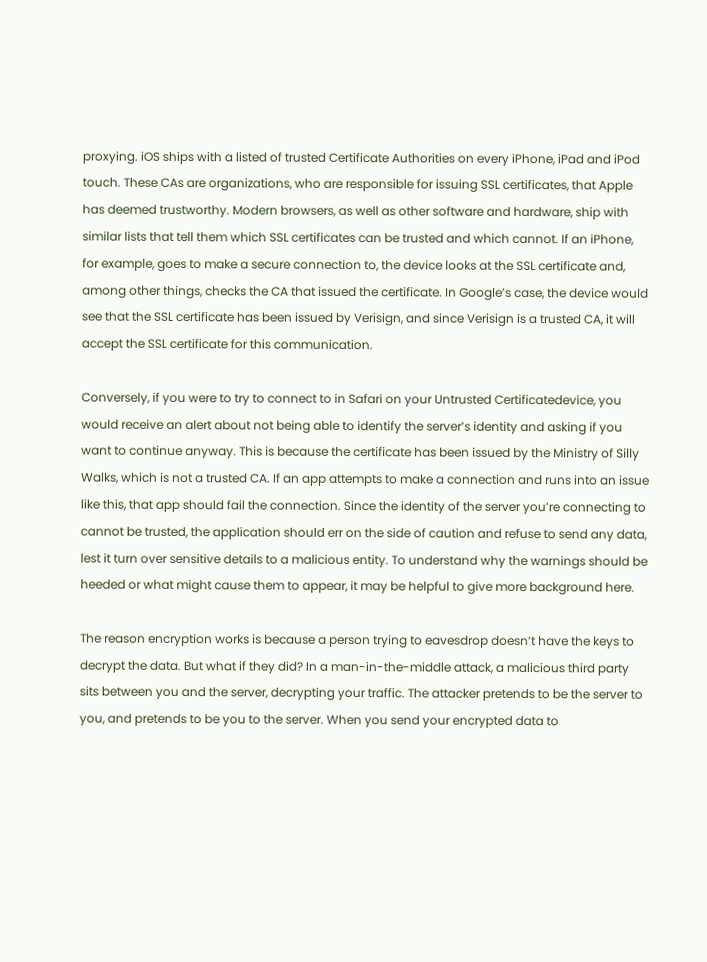proxying. iOS ships with a listed of trusted Certificate Authorities on every iPhone, iPad and iPod touch. These CAs are organizations, who are responsible for issuing SSL certificates, that Apple has deemed trustworthy. Modern browsers, as well as other software and hardware, ship with similar lists that tell them which SSL certificates can be trusted and which cannot. If an iPhone, for example, goes to make a secure connection to, the device looks at the SSL certificate and, among other things, checks the CA that issued the certificate. In Google’s case, the device would see that the SSL certificate has been issued by Verisign, and since Verisign is a trusted CA, it will accept the SSL certificate for this communication.

Conversely, if you were to try to connect to in Safari on your Untrusted Certificatedevice, you would receive an alert about not being able to identify the server’s identity and asking if you want to continue anyway. This is because the certificate has been issued by the Ministry of Silly Walks, which is not a trusted CA. If an app attempts to make a connection and runs into an issue like this, that app should fail the connection. Since the identity of the server you’re connecting to cannot be trusted, the application should err on the side of caution and refuse to send any data, lest it turn over sensitive details to a malicious entity. To understand why the warnings should be heeded or what might cause them to appear, it may be helpful to give more background here.

The reason encryption works is because a person trying to eavesdrop doesn’t have the keys to decrypt the data. But what if they did? In a man-in-the-middle attack, a malicious third party sits between you and the server, decrypting your traffic. The attacker pretends to be the server to you, and pretends to be you to the server. When you send your encrypted data to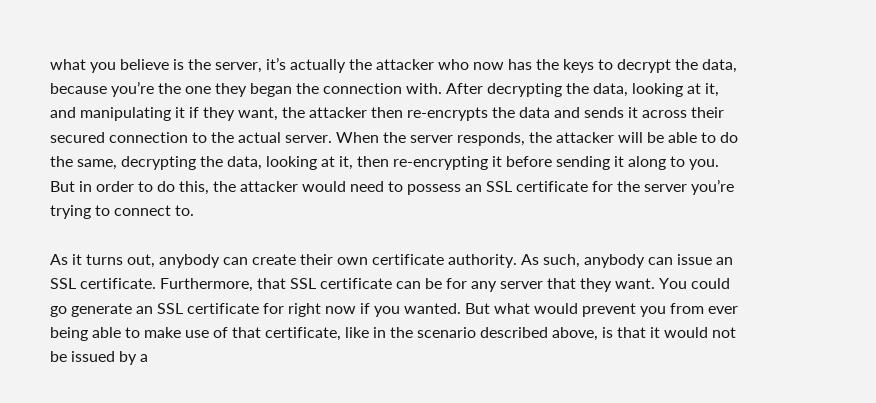what you believe is the server, it’s actually the attacker who now has the keys to decrypt the data, because you’re the one they began the connection with. After decrypting the data, looking at it, and manipulating it if they want, the attacker then re-encrypts the data and sends it across their secured connection to the actual server. When the server responds, the attacker will be able to do the same, decrypting the data, looking at it, then re-encrypting it before sending it along to you. But in order to do this, the attacker would need to possess an SSL certificate for the server you’re trying to connect to.

As it turns out, anybody can create their own certificate authority. As such, anybody can issue an SSL certificate. Furthermore, that SSL certificate can be for any server that they want. You could go generate an SSL certificate for right now if you wanted. But what would prevent you from ever being able to make use of that certificate, like in the scenario described above, is that it would not be issued by a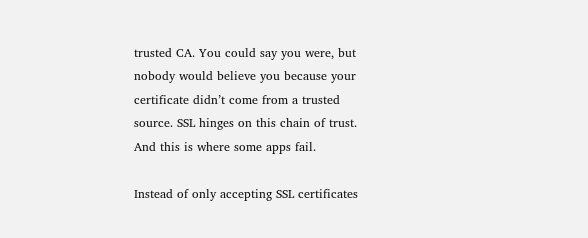trusted CA. You could say you were, but nobody would believe you because your certificate didn’t come from a trusted source. SSL hinges on this chain of trust. And this is where some apps fail.

Instead of only accepting SSL certificates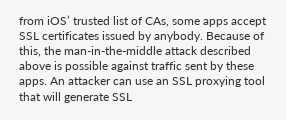from iOS’ trusted list of CAs, some apps accept SSL certificates issued by anybody. Because of this, the man-in-the-middle attack described above is possible against traffic sent by these apps. An attacker can use an SSL proxying tool that will generate SSL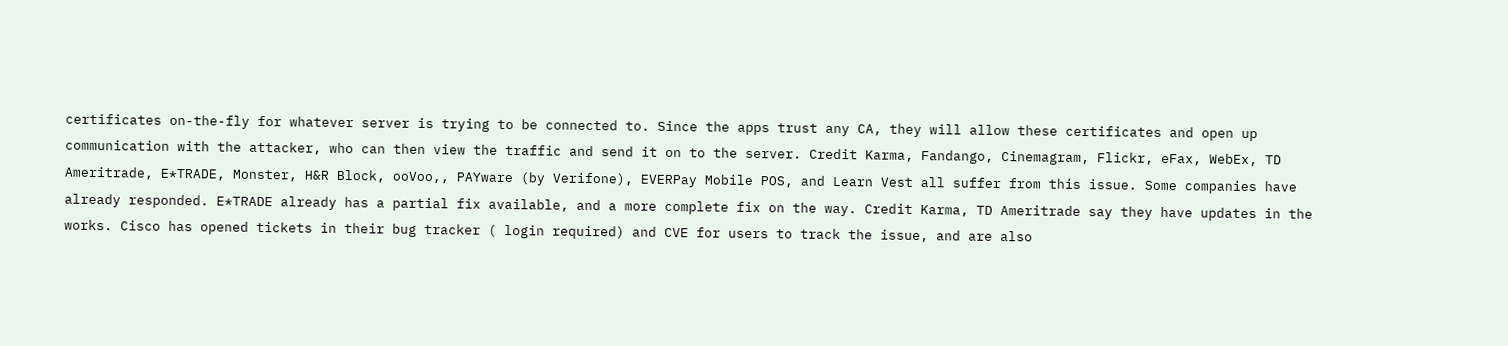certificates on-the-fly for whatever server is trying to be connected to. Since the apps trust any CA, they will allow these certificates and open up communication with the attacker, who can then view the traffic and send it on to the server. Credit Karma, Fandango, Cinemagram, Flickr, eFax, WebEx, TD Ameritrade, E*TRADE, Monster, H&R Block, ooVoo,, PAYware (by Verifone), EVERPay Mobile POS, and Learn Vest all suffer from this issue. Some companies have already responded. E*TRADE already has a partial fix available, and a more complete fix on the way. Credit Karma, TD Ameritrade say they have updates in the works. Cisco has opened tickets in their bug tracker ( login required) and CVE for users to track the issue, and are also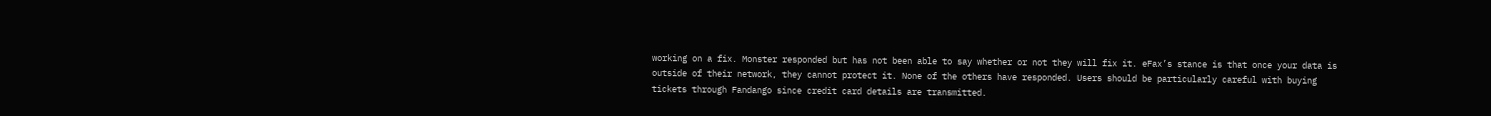working on a fix. Monster responded but has not been able to say whether or not they will fix it. eFax’s stance is that once your data is outside of their network, they cannot protect it. None of the others have responded. Users should be particularly careful with buying tickets through Fandango since credit card details are transmitted.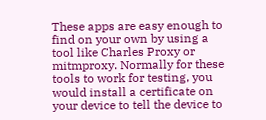These apps are easy enough to find on your own by using a tool like Charles Proxy or mitmproxy. Normally for these tools to work for testing, you would install a certificate on your device to tell the device to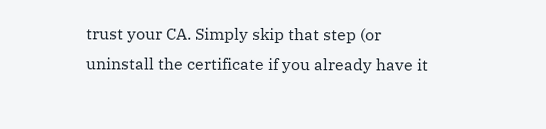trust your CA. Simply skip that step (or uninstall the certificate if you already have it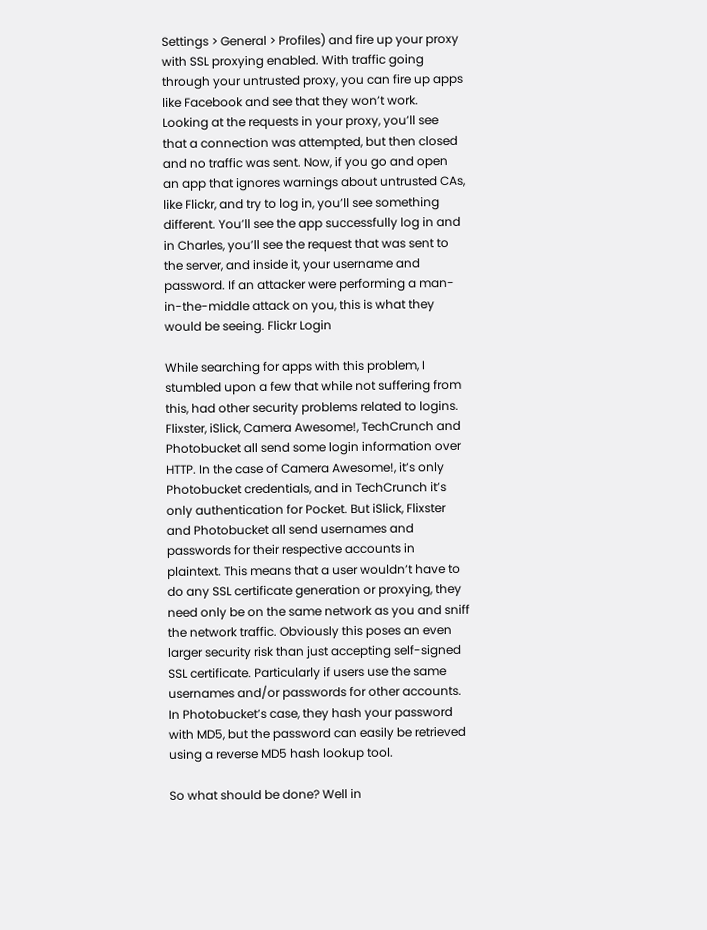Settings > General > Profiles) and fire up your proxy with SSL proxying enabled. With traffic going through your untrusted proxy, you can fire up apps like Facebook and see that they won’t work. Looking at the requests in your proxy, you’ll see that a connection was attempted, but then closed and no traffic was sent. Now, if you go and open an app that ignores warnings about untrusted CAs, like Flickr, and try to log in, you’ll see something different. You’ll see the app successfully log in and in Charles, you’ll see the request that was sent to the server, and inside it, your username and password. If an attacker were performing a man-in-the-middle attack on you, this is what they would be seeing. Flickr Login

While searching for apps with this problem, I stumbled upon a few that while not suffering from this, had other security problems related to logins. Flixster, iSlick, Camera Awesome!, TechCrunch and Photobucket all send some login information over HTTP. In the case of Camera Awesome!, it’s only Photobucket credentials, and in TechCrunch it’s only authentication for Pocket. But iSlick, Flixster and Photobucket all send usernames and passwords for their respective accounts in plaintext. This means that a user wouldn’t have to do any SSL certificate generation or proxying, they need only be on the same network as you and sniff the network traffic. Obviously this poses an even larger security risk than just accepting self-signed SSL certificate. Particularly if users use the same usernames and/or passwords for other accounts. In Photobucket’s case, they hash your password with MD5, but the password can easily be retrieved using a reverse MD5 hash lookup tool.

So what should be done? Well in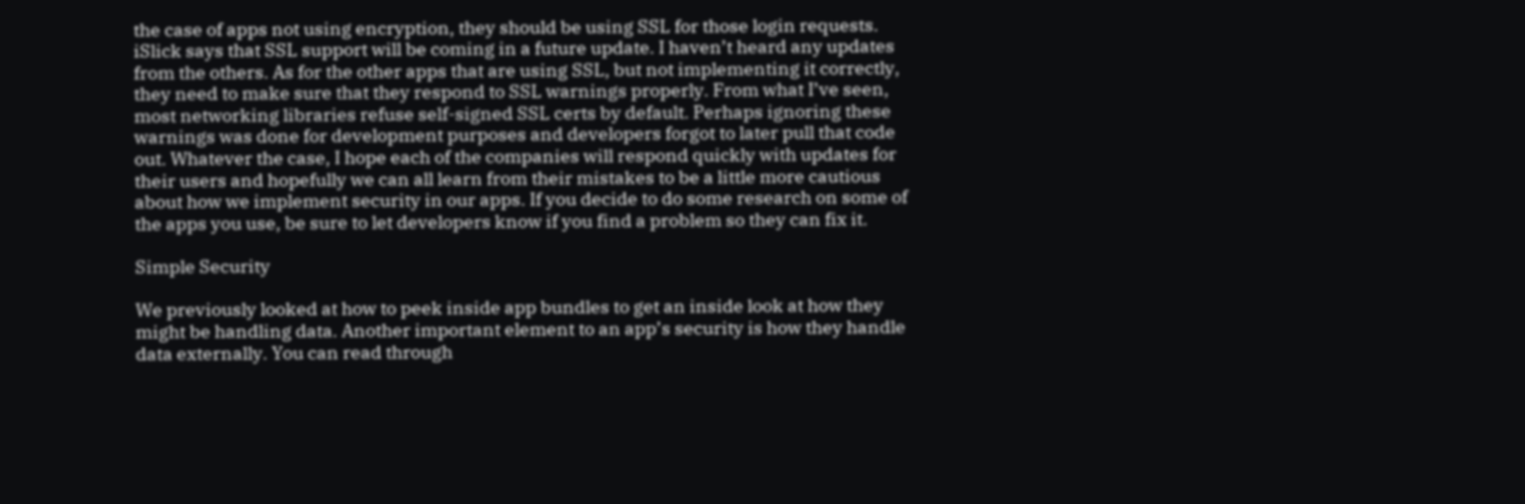the case of apps not using encryption, they should be using SSL for those login requests. iSlick says that SSL support will be coming in a future update. I haven’t heard any updates from the others. As for the other apps that are using SSL, but not implementing it correctly, they need to make sure that they respond to SSL warnings properly. From what I’ve seen, most networking libraries refuse self-signed SSL certs by default. Perhaps ignoring these warnings was done for development purposes and developers forgot to later pull that code out. Whatever the case, I hope each of the companies will respond quickly with updates for their users and hopefully we can all learn from their mistakes to be a little more cautious about how we implement security in our apps. If you decide to do some research on some of the apps you use, be sure to let developers know if you find a problem so they can fix it.

Simple Security

We previously looked at how to peek inside app bundles to get an inside look at how they might be handling data. Another important element to an app’s security is how they handle data externally. You can read through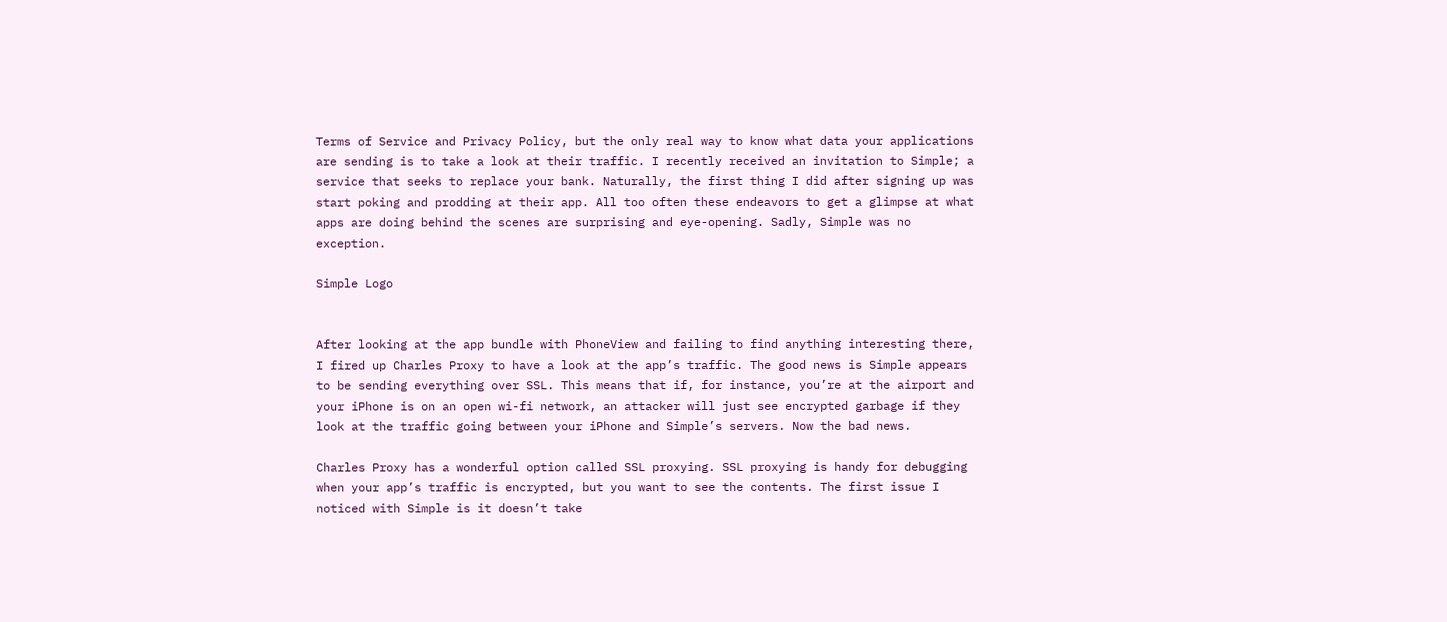Terms of Service and Privacy Policy, but the only real way to know what data your applications are sending is to take a look at their traffic. I recently received an invitation to Simple; a service that seeks to replace your bank. Naturally, the first thing I did after signing up was start poking and prodding at their app. All too often these endeavors to get a glimpse at what apps are doing behind the scenes are surprising and eye-opening. Sadly, Simple was no exception.

Simple Logo


After looking at the app bundle with PhoneView and failing to find anything interesting there, I fired up Charles Proxy to have a look at the app’s traffic. The good news is Simple appears to be sending everything over SSL. This means that if, for instance, you’re at the airport and your iPhone is on an open wi-fi network, an attacker will just see encrypted garbage if they look at the traffic going between your iPhone and Simple’s servers. Now the bad news.

Charles Proxy has a wonderful option called SSL proxying. SSL proxying is handy for debugging when your app’s traffic is encrypted, but you want to see the contents. The first issue I noticed with Simple is it doesn’t take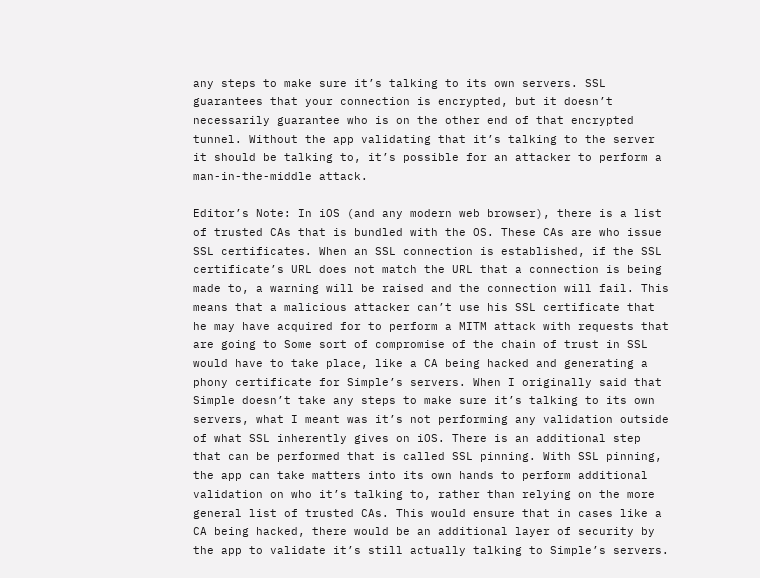any steps to make sure it’s talking to its own servers. SSL guarantees that your connection is encrypted, but it doesn’t necessarily guarantee who is on the other end of that encrypted tunnel. Without the app validating that it’s talking to the server it should be talking to, it’s possible for an attacker to perform a man-in-the-middle attack.

Editor’s Note: In iOS (and any modern web browser), there is a list of trusted CAs that is bundled with the OS. These CAs are who issue SSL certificates. When an SSL connection is established, if the SSL certificate’s URL does not match the URL that a connection is being made to, a warning will be raised and the connection will fail. This means that a malicious attacker can’t use his SSL certificate that he may have acquired for to perform a MITM attack with requests that are going to Some sort of compromise of the chain of trust in SSL would have to take place, like a CA being hacked and generating a phony certificate for Simple’s servers. When I originally said that Simple doesn’t take any steps to make sure it’s talking to its own servers, what I meant was it’s not performing any validation outside of what SSL inherently gives on iOS. There is an additional step that can be performed that is called SSL pinning. With SSL pinning, the app can take matters into its own hands to perform additional validation on who it’s talking to, rather than relying on the more general list of trusted CAs. This would ensure that in cases like a CA being hacked, there would be an additional layer of security by the app to validate it’s still actually talking to Simple’s servers.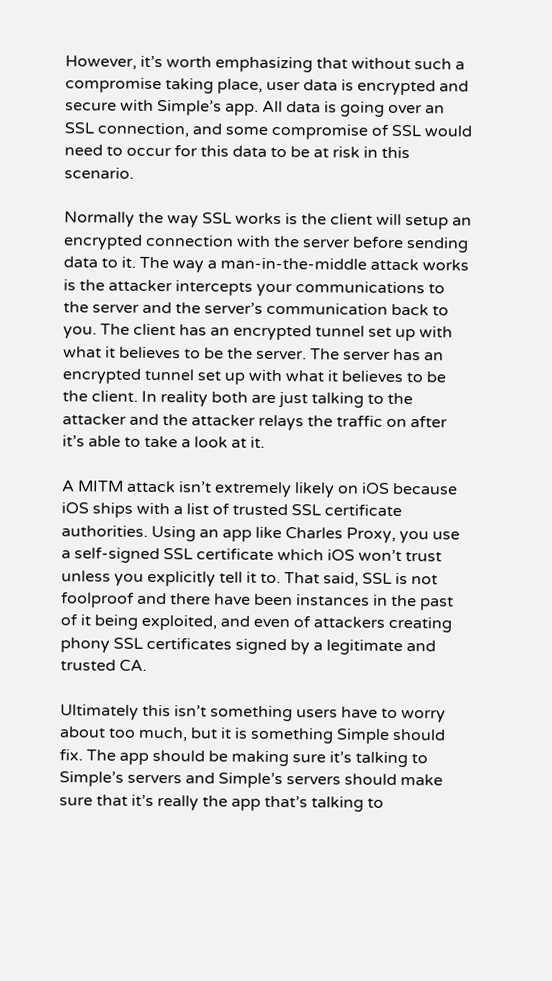However, it’s worth emphasizing that without such a compromise taking place, user data is encrypted and secure with Simple’s app. All data is going over an SSL connection, and some compromise of SSL would need to occur for this data to be at risk in this scenario.

Normally the way SSL works is the client will setup an encrypted connection with the server before sending data to it. The way a man-in-the-middle attack works is the attacker intercepts your communications to the server and the server’s communication back to you. The client has an encrypted tunnel set up with what it believes to be the server. The server has an encrypted tunnel set up with what it believes to be the client. In reality both are just talking to the attacker and the attacker relays the traffic on after it’s able to take a look at it.

A MITM attack isn’t extremely likely on iOS because iOS ships with a list of trusted SSL certificate authorities. Using an app like Charles Proxy, you use a self-signed SSL certificate which iOS won’t trust unless you explicitly tell it to. That said, SSL is not foolproof and there have been instances in the past of it being exploited, and even of attackers creating phony SSL certificates signed by a legitimate and trusted CA.

Ultimately this isn’t something users have to worry about too much, but it is something Simple should fix. The app should be making sure it’s talking to Simple’s servers and Simple’s servers should make sure that it’s really the app that’s talking to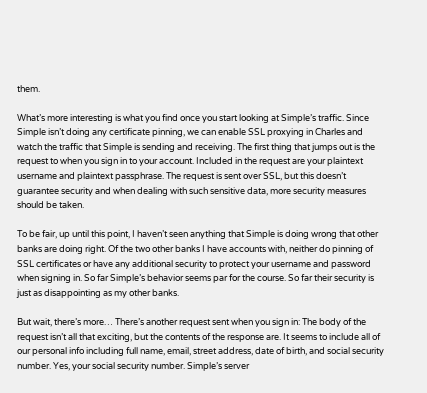them.

What’s more interesting is what you find once you start looking at Simple’s traffic. Since Simple isn’t doing any certificate pinning, we can enable SSL proxying in Charles and watch the traffic that Simple is sending and receiving. The first thing that jumps out is the request to when you sign in to your account. Included in the request are your plaintext username and plaintext passphrase. The request is sent over SSL, but this doesn’t guarantee security and when dealing with such sensitive data, more security measures should be taken.

To be fair, up until this point, I haven’t seen anything that Simple is doing wrong that other banks are doing right. Of the two other banks I have accounts with, neither do pinning of SSL certificates or have any additional security to protect your username and password when signing in. So far Simple’s behavior seems par for the course. So far their security is just as disappointing as my other banks.

But wait, there’s more… There’s another request sent when you sign in: The body of the request isn’t all that exciting, but the contents of the response are. It seems to include all of our personal info including full name, email, street address, date of birth, and social security number. Yes, your social security number. Simple’s server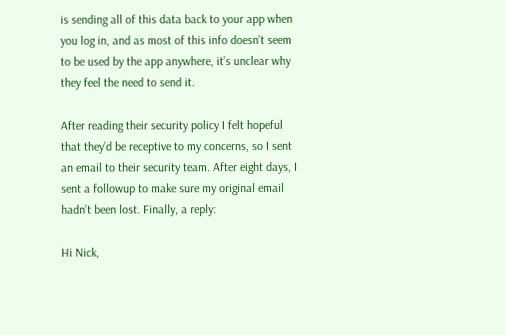is sending all of this data back to your app when you log in, and as most of this info doesn’t seem to be used by the app anywhere, it’s unclear why they feel the need to send it.

After reading their security policy I felt hopeful that they’d be receptive to my concerns, so I sent an email to their security team. After eight days, I sent a followup to make sure my original email hadn’t been lost. Finally, a reply:

Hi Nick,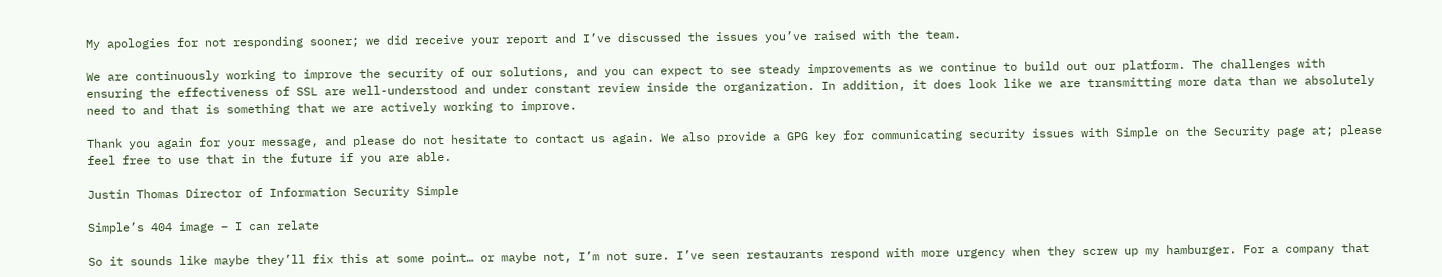My apologies for not responding sooner; we did receive your report and I’ve discussed the issues you’ve raised with the team.

We are continuously working to improve the security of our solutions, and you can expect to see steady improvements as we continue to build out our platform. The challenges with ensuring the effectiveness of SSL are well-understood and under constant review inside the organization. In addition, it does look like we are transmitting more data than we absolutely need to and that is something that we are actively working to improve.

Thank you again for your message, and please do not hesitate to contact us again. We also provide a GPG key for communicating security issues with Simple on the Security page at; please feel free to use that in the future if you are able.

Justin Thomas Director of Information Security Simple

Simple’s 404 image – I can relate

So it sounds like maybe they’ll fix this at some point… or maybe not, I’m not sure. I’ve seen restaurants respond with more urgency when they screw up my hamburger. For a company that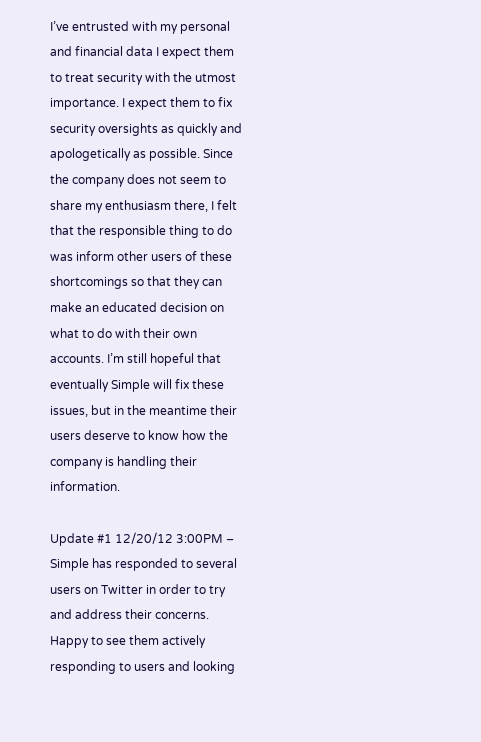I’ve entrusted with my personal and financial data I expect them to treat security with the utmost importance. I expect them to fix security oversights as quickly and apologetically as possible. Since the company does not seem to share my enthusiasm there, I felt that the responsible thing to do was inform other users of these shortcomings so that they can make an educated decision on what to do with their own accounts. I’m still hopeful that eventually Simple will fix these issues, but in the meantime their users deserve to know how the company is handling their information.

Update #1 12/20/12 3:00PM – Simple has responded to several users on Twitter in order to try and address their concerns. Happy to see them actively responding to users and looking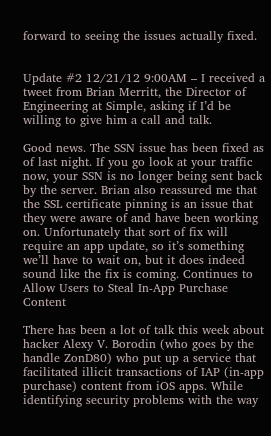forward to seeing the issues actually fixed.


Update #2 12/21/12 9:00AM – I received a tweet from Brian Merritt, the Director of Engineering at Simple, asking if I’d be willing to give him a call and talk.

Good news. The SSN issue has been fixed as of last night. If you go look at your traffic now, your SSN is no longer being sent back by the server. Brian also reassured me that the SSL certificate pinning is an issue that they were aware of and have been working on. Unfortunately that sort of fix will require an app update, so it’s something we’ll have to wait on, but it does indeed sound like the fix is coming. Continues to Allow Users to Steal In-App Purchase Content

There has been a lot of talk this week about hacker Alexy V. Borodin (who goes by the handle ZonD80) who put up a service that facilitated illicit transactions of IAP (in-app purchase) content from iOS apps. While identifying security problems with the way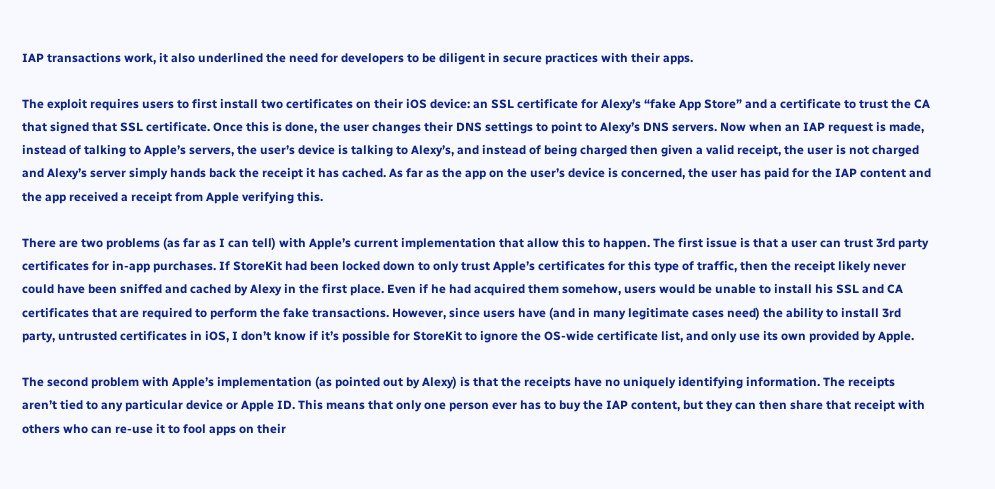IAP transactions work, it also underlined the need for developers to be diligent in secure practices with their apps.

The exploit requires users to first install two certificates on their iOS device: an SSL certificate for Alexy’s “fake App Store” and a certificate to trust the CA that signed that SSL certificate. Once this is done, the user changes their DNS settings to point to Alexy’s DNS servers. Now when an IAP request is made, instead of talking to Apple’s servers, the user’s device is talking to Alexy’s, and instead of being charged then given a valid receipt, the user is not charged and Alexy’s server simply hands back the receipt it has cached. As far as the app on the user’s device is concerned, the user has paid for the IAP content and the app received a receipt from Apple verifying this.

There are two problems (as far as I can tell) with Apple’s current implementation that allow this to happen. The first issue is that a user can trust 3rd party certificates for in-app purchases. If StoreKit had been locked down to only trust Apple’s certificates for this type of traffic, then the receipt likely never could have been sniffed and cached by Alexy in the first place. Even if he had acquired them somehow, users would be unable to install his SSL and CA certificates that are required to perform the fake transactions. However, since users have (and in many legitimate cases need) the ability to install 3rd party, untrusted certificates in iOS, I don’t know if it’s possible for StoreKit to ignore the OS-wide certificate list, and only use its own provided by Apple.

The second problem with Apple’s implementation (as pointed out by Alexy) is that the receipts have no uniquely identifying information. The receipts aren’t tied to any particular device or Apple ID. This means that only one person ever has to buy the IAP content, but they can then share that receipt with others who can re-use it to fool apps on their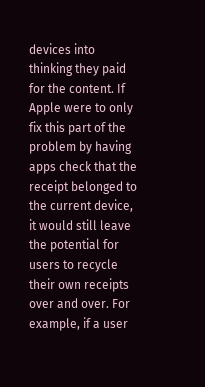devices into thinking they paid for the content. If Apple were to only fix this part of the problem by having apps check that the receipt belonged to the current device, it would still leave the potential for users to recycle their own receipts over and over. For example, if a user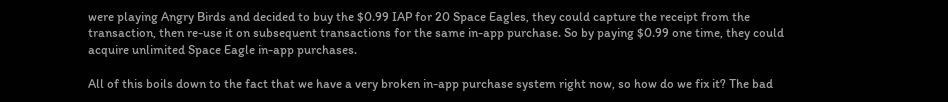were playing Angry Birds and decided to buy the $0.99 IAP for 20 Space Eagles, they could capture the receipt from the transaction, then re-use it on subsequent transactions for the same in-app purchase. So by paying $0.99 one time, they could acquire unlimited Space Eagle in-app purchases.

All of this boils down to the fact that we have a very broken in-app purchase system right now, so how do we fix it? The bad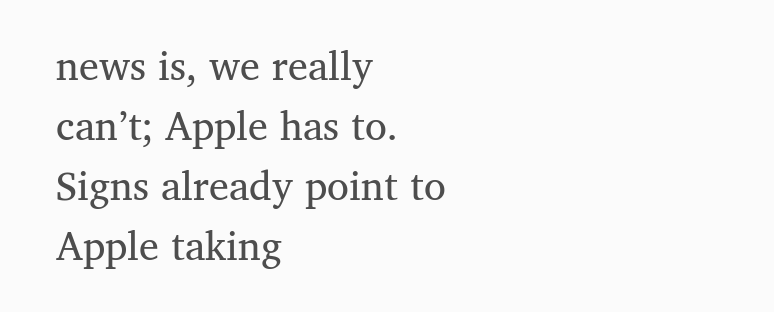news is, we really can’t; Apple has to. Signs already point to Apple taking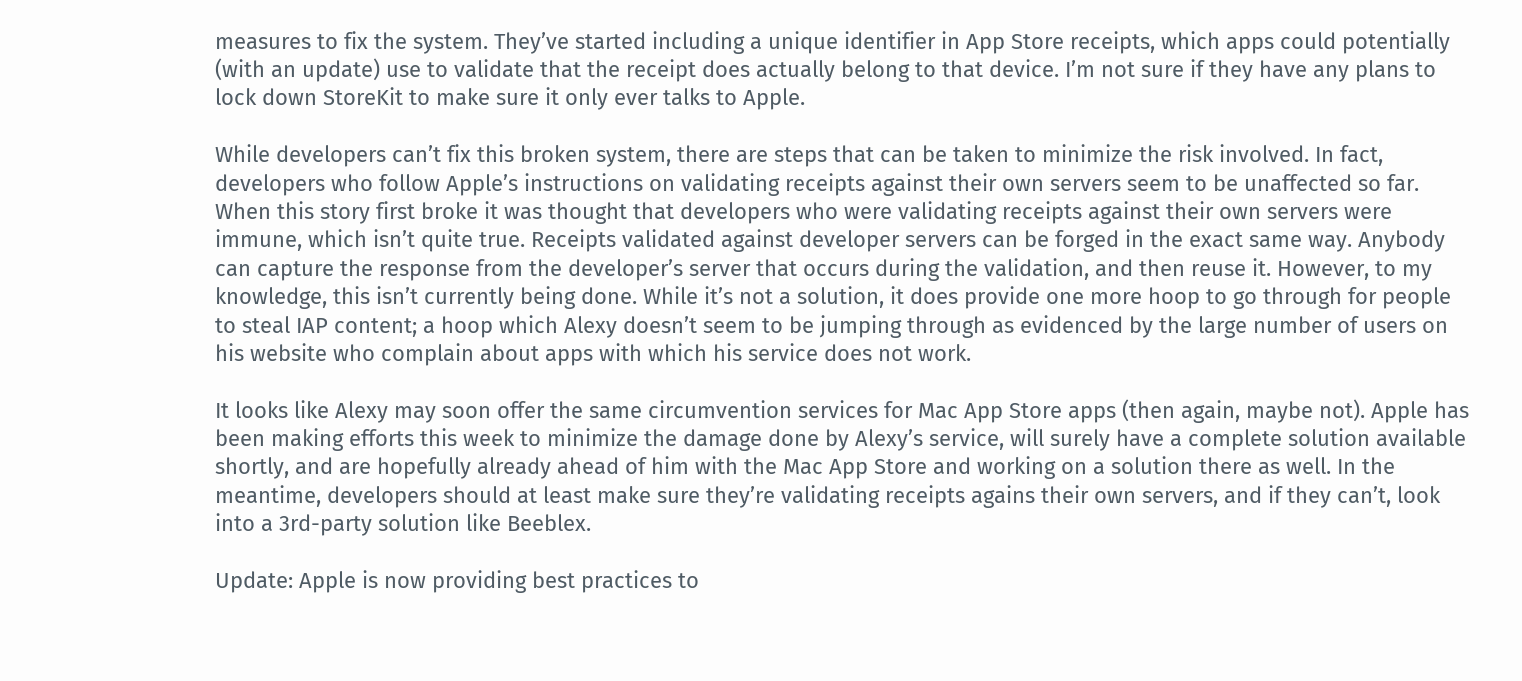measures to fix the system. They’ve started including a unique identifier in App Store receipts, which apps could potentially (with an update) use to validate that the receipt does actually belong to that device. I’m not sure if they have any plans to lock down StoreKit to make sure it only ever talks to Apple.

While developers can’t fix this broken system, there are steps that can be taken to minimize the risk involved. In fact, developers who follow Apple’s instructions on validating receipts against their own servers seem to be unaffected so far. When this story first broke it was thought that developers who were validating receipts against their own servers were immune, which isn’t quite true. Receipts validated against developer servers can be forged in the exact same way. Anybody can capture the response from the developer’s server that occurs during the validation, and then reuse it. However, to my knowledge, this isn’t currently being done. While it’s not a solution, it does provide one more hoop to go through for people to steal IAP content; a hoop which Alexy doesn’t seem to be jumping through as evidenced by the large number of users on his website who complain about apps with which his service does not work.

It looks like Alexy may soon offer the same circumvention services for Mac App Store apps (then again, maybe not). Apple has been making efforts this week to minimize the damage done by Alexy’s service, will surely have a complete solution available shortly, and are hopefully already ahead of him with the Mac App Store and working on a solution there as well. In the meantime, developers should at least make sure they’re validating receipts agains their own servers, and if they can’t, look into a 3rd-party solution like Beeblex.

Update: Apple is now providing best practices to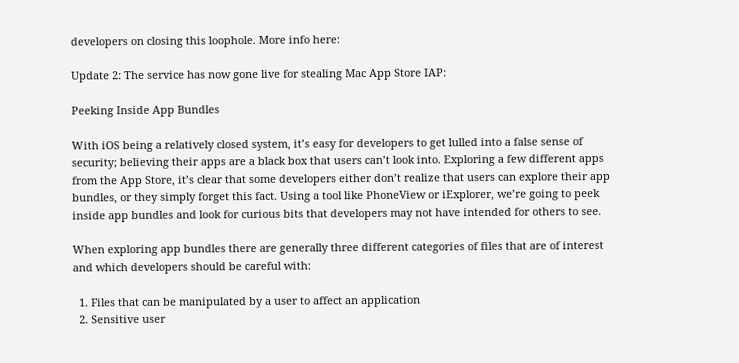developers on closing this loophole. More info here:

Update 2: The service has now gone live for stealing Mac App Store IAP:

Peeking Inside App Bundles

With iOS being a relatively closed system, it’s easy for developers to get lulled into a false sense of security; believing their apps are a black box that users can’t look into. Exploring a few different apps from the App Store, it’s clear that some developers either don’t realize that users can explore their app bundles, or they simply forget this fact. Using a tool like PhoneView or iExplorer, we’re going to peek inside app bundles and look for curious bits that developers may not have intended for others to see.

When exploring app bundles there are generally three different categories of files that are of interest and which developers should be careful with:

  1. Files that can be manipulated by a user to affect an application
  2. Sensitive user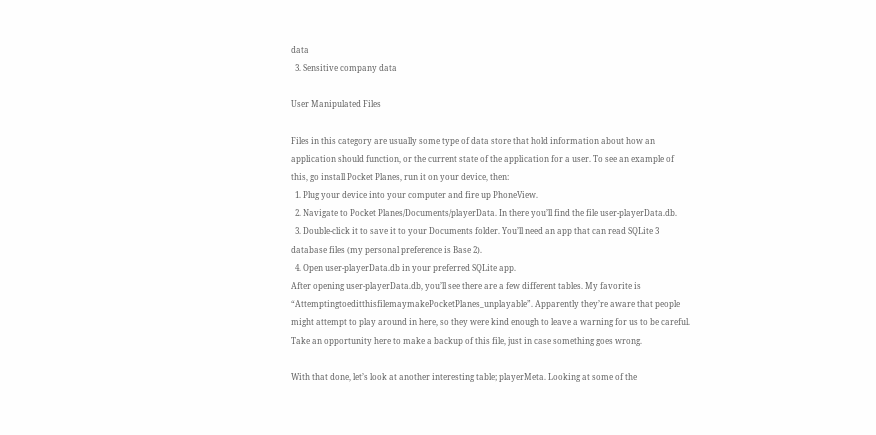data
  3. Sensitive company data

User Manipulated Files

Files in this category are usually some type of data store that hold information about how an application should function, or the current state of the application for a user. To see an example of this, go install Pocket Planes, run it on your device, then:
  1. Plug your device into your computer and fire up PhoneView.
  2. Navigate to Pocket Planes/Documents/playerData. In there you’ll find the file user-playerData.db.
  3. Double-click it to save it to your Documents folder. You’ll need an app that can read SQLite 3 database files (my personal preference is Base 2).
  4. Open user-playerData.db in your preferred SQLite app.
After opening user-playerData.db, you’ll see there are a few different tables. My favorite is “AttemptingtoeditthisfilemaymakePocketPlanes_unplayable”. Apparently they’re aware that people might attempt to play around in here, so they were kind enough to leave a warning for us to be careful. Take an opportunity here to make a backup of this file, just in case something goes wrong.

With that done, let’s look at another interesting table; playerMeta. Looking at some of the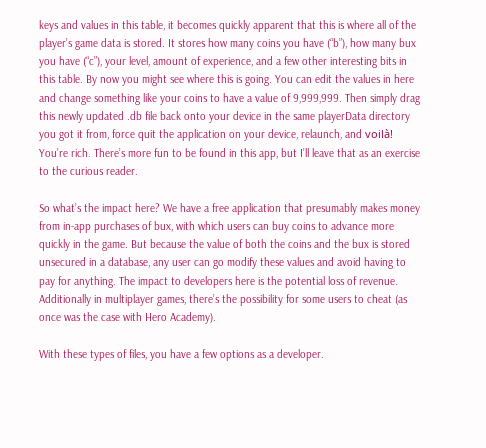keys and values in this table, it becomes quickly apparent that this is where all of the player’s game data is stored. It stores how many coins you have (“b”), how many bux you have (“c”), your level, amount of experience, and a few other interesting bits in this table. By now you might see where this is going. You can edit the values in here and change something like your coins to have a value of 9,999,999. Then simply drag this newly updated .db file back onto your device in the same playerData directory you got it from, force quit the application on your device, relaunch, and voilà! You’re rich. There’s more fun to be found in this app, but I’ll leave that as an exercise to the curious reader.

So what’s the impact here? We have a free application that presumably makes money from in-app purchases of bux, with which users can buy coins to advance more quickly in the game. But because the value of both the coins and the bux is stored unsecured in a database, any user can go modify these values and avoid having to pay for anything. The impact to developers here is the potential loss of revenue. Additionally in multiplayer games, there’s the possibility for some users to cheat (as once was the case with Hero Academy).

With these types of files, you have a few options as a developer.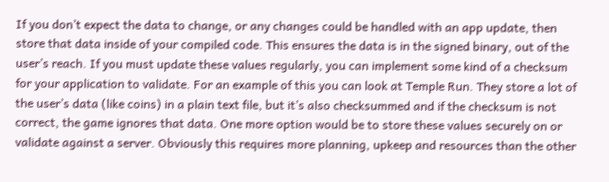If you don’t expect the data to change, or any changes could be handled with an app update, then store that data inside of your compiled code. This ensures the data is in the signed binary, out of the user’s reach. If you must update these values regularly, you can implement some kind of a checksum for your application to validate. For an example of this you can look at Temple Run. They store a lot of the user’s data (like coins) in a plain text file, but it’s also checksummed and if the checksum is not correct, the game ignores that data. One more option would be to store these values securely on or validate against a server. Obviously this requires more planning, upkeep and resources than the other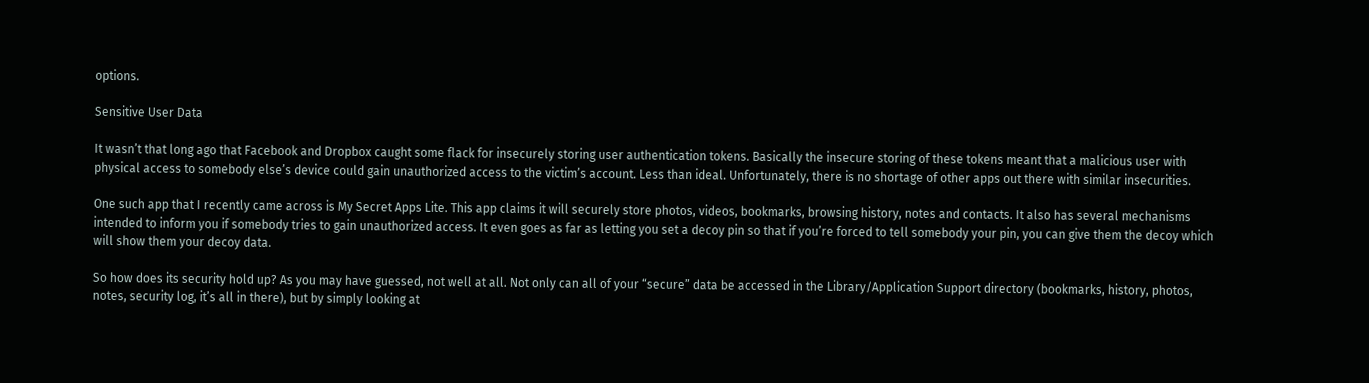options.

Sensitive User Data

It wasn’t that long ago that Facebook and Dropbox caught some flack for insecurely storing user authentication tokens. Basically the insecure storing of these tokens meant that a malicious user with physical access to somebody else’s device could gain unauthorized access to the victim’s account. Less than ideal. Unfortunately, there is no shortage of other apps out there with similar insecurities.

One such app that I recently came across is My Secret Apps Lite. This app claims it will securely store photos, videos, bookmarks, browsing history, notes and contacts. It also has several mechanisms intended to inform you if somebody tries to gain unauthorized access. It even goes as far as letting you set a decoy pin so that if you’re forced to tell somebody your pin, you can give them the decoy which will show them your decoy data.

So how does its security hold up? As you may have guessed, not well at all. Not only can all of your “secure” data be accessed in the Library/Application Support directory (bookmarks, history, photos, notes, security log, it’s all in there), but by simply looking at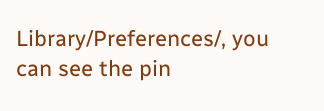Library/Preferences/, you can see the pin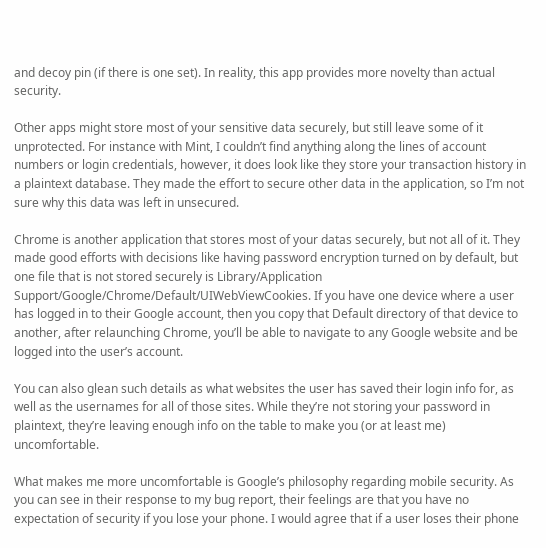and decoy pin (if there is one set). In reality, this app provides more novelty than actual security.

Other apps might store most of your sensitive data securely, but still leave some of it unprotected. For instance with Mint, I couldn’t find anything along the lines of account numbers or login credentials, however, it does look like they store your transaction history in a plaintext database. They made the effort to secure other data in the application, so I’m not sure why this data was left in unsecured.

Chrome is another application that stores most of your datas securely, but not all of it. They made good efforts with decisions like having password encryption turned on by default, but one file that is not stored securely is Library/Application Support/Google/Chrome/Default/UIWebViewCookies. If you have one device where a user has logged in to their Google account, then you copy that Default directory of that device to another, after relaunching Chrome, you’ll be able to navigate to any Google website and be logged into the user’s account.

You can also glean such details as what websites the user has saved their login info for, as well as the usernames for all of those sites. While they’re not storing your password in plaintext, they’re leaving enough info on the table to make you (or at least me) uncomfortable.

What makes me more uncomfortable is Google’s philosophy regarding mobile security. As you can see in their response to my bug report, their feelings are that you have no expectation of security if you lose your phone. I would agree that if a user loses their phone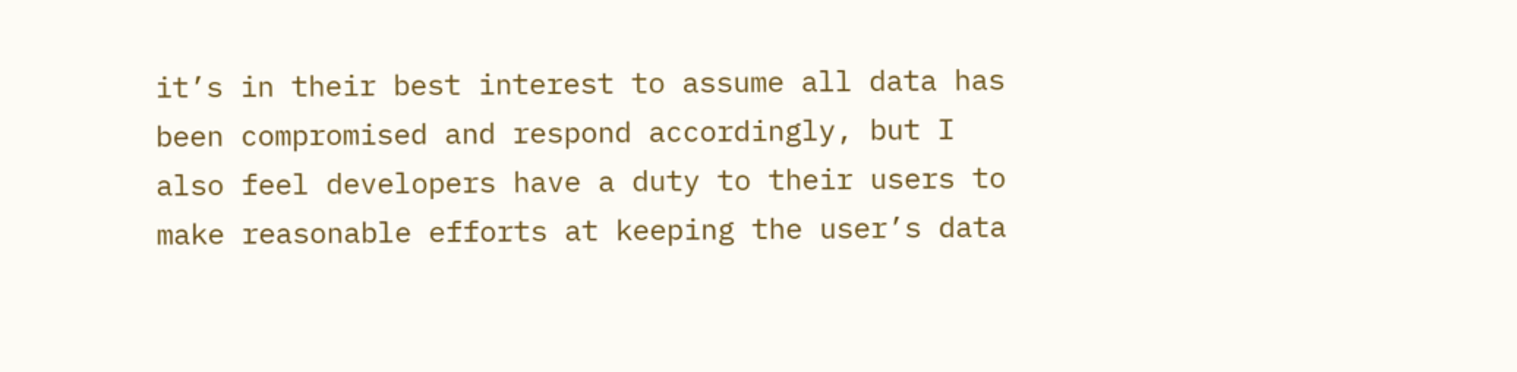it’s in their best interest to assume all data has been compromised and respond accordingly, but I also feel developers have a duty to their users to make reasonable efforts at keeping the user’s data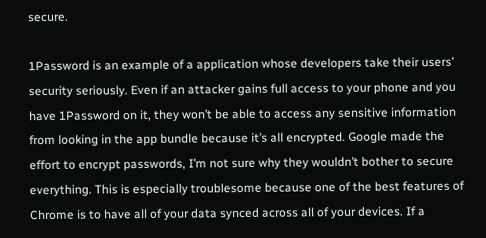secure.

1Password is an example of a application whose developers take their users’ security seriously. Even if an attacker gains full access to your phone and you have 1Password on it, they won’t be able to access any sensitive information from looking in the app bundle because it’s all encrypted. Google made the effort to encrypt passwords, I’m not sure why they wouldn’t bother to secure everything. This is especially troublesome because one of the best features of Chrome is to have all of your data synced across all of your devices. If a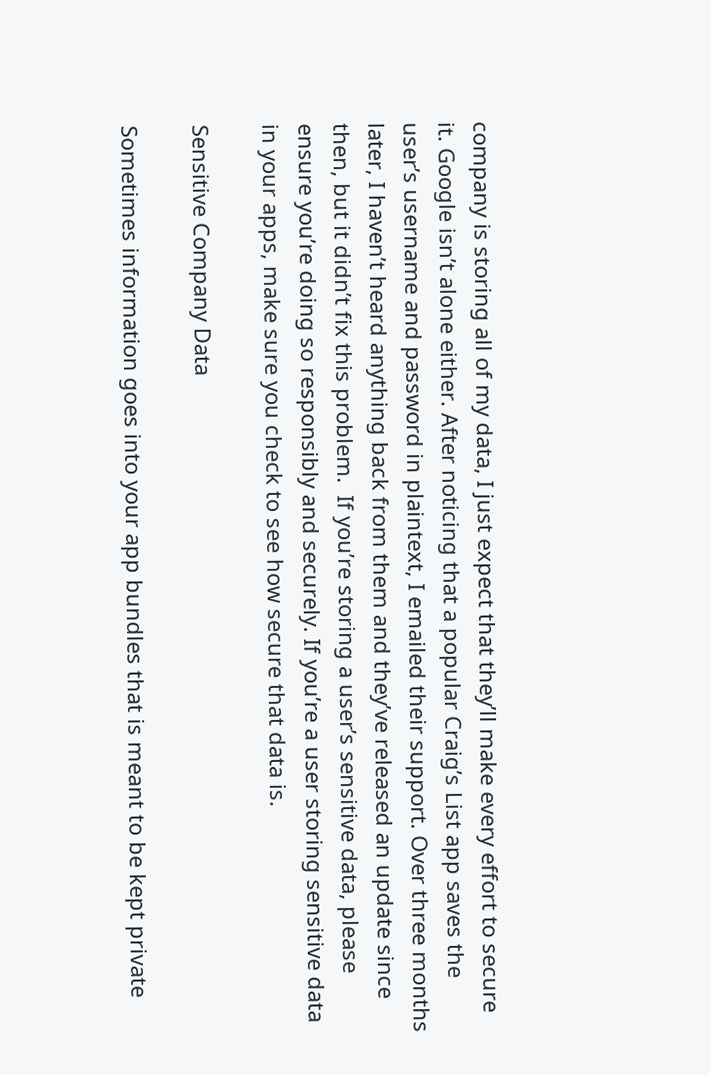company is storing all of my data, I just expect that they’ll make every effort to secure it. Google isn’t alone either. After noticing that a popular Craig’s List app saves the user’s username and password in plaintext, I emailed their support. Over three months later, I haven’t heard anything back from them and they’ve released an update since then, but it didn’t fix this problem.  If you’re storing a user’s sensitive data, please ensure you’re doing so responsibly and securely. If you’re a user storing sensitive data in your apps, make sure you check to see how secure that data is.

Sensitive Company Data

Sometimes information goes into your app bundles that is meant to be kept private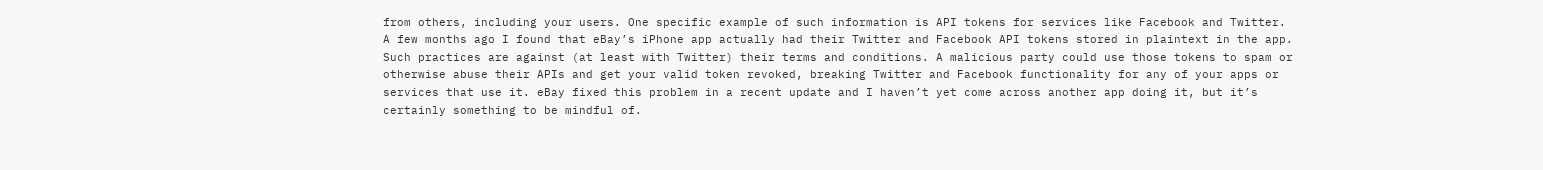from others, including your users. One specific example of such information is API tokens for services like Facebook and Twitter. A few months ago I found that eBay’s iPhone app actually had their Twitter and Facebook API tokens stored in plaintext in the app. Such practices are against (at least with Twitter) their terms and conditions. A malicious party could use those tokens to spam or otherwise abuse their APIs and get your valid token revoked, breaking Twitter and Facebook functionality for any of your apps or services that use it. eBay fixed this problem in a recent update and I haven’t yet come across another app doing it, but it’s certainly something to be mindful of.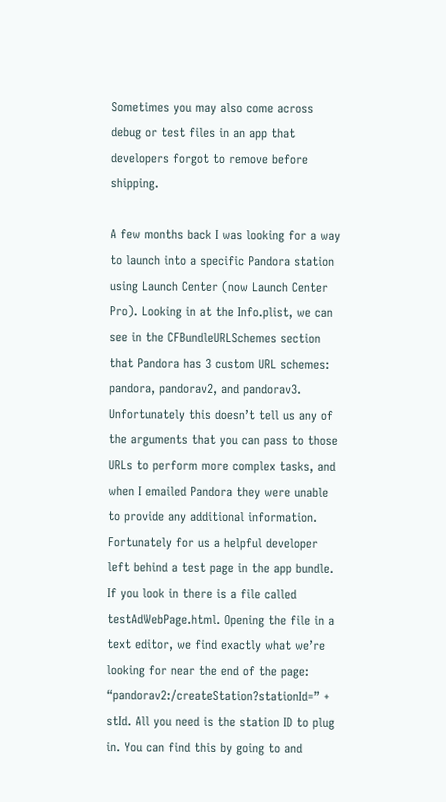Sometimes you may also come across debug or test files in an app that developers forgot to remove before shipping.

A few months back I was looking for a way to launch into a specific Pandora station using Launch Center (now Launch Center Pro). Looking in at the Info.plist, we can see in the CFBundleURLSchemes section that Pandora has 3 custom URL schemes: pandora, pandorav2, and pandorav3. Unfortunately this doesn’t tell us any of the arguments that you can pass to those URLs to perform more complex tasks, and when I emailed Pandora they were unable to provide any additional information. Fortunately for us a helpful developer left behind a test page in the app bundle. If you look in there is a file called testAdWebPage.html. Opening the file in a text editor, we find exactly what we’re looking for near the end of the page: “pandorav2:/createStation?stationId=” + stId. All you need is the station ID to plug in. You can find this by going to and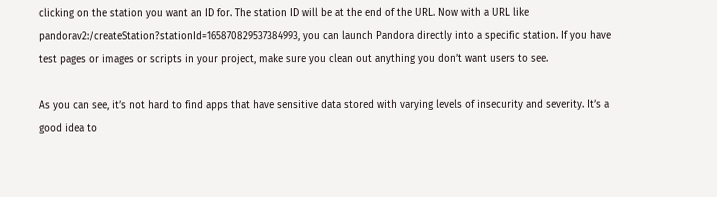clicking on the station you want an ID for. The station ID will be at the end of the URL. Now with a URL like pandorav2:/createStation?stationId=165870829537384993, you can launch Pandora directly into a specific station. If you have test pages or images or scripts in your project, make sure you clean out anything you don’t want users to see.

As you can see, it’s not hard to find apps that have sensitive data stored with varying levels of insecurity and severity. It’s a good idea to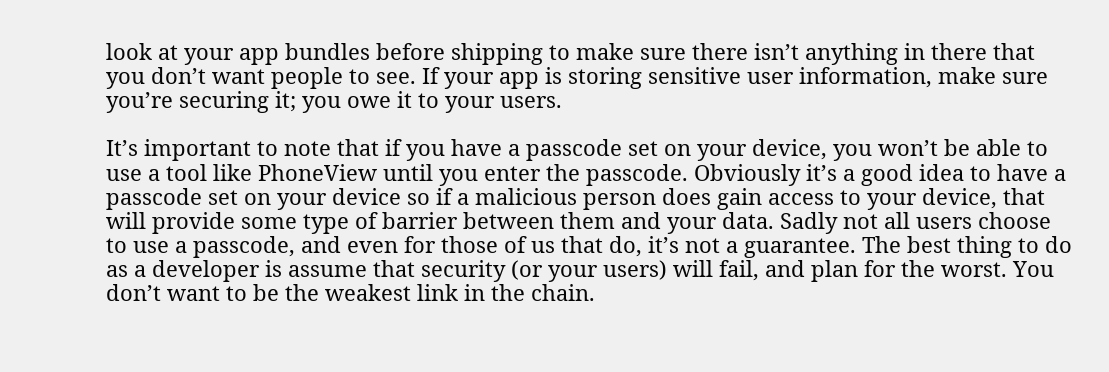look at your app bundles before shipping to make sure there isn’t anything in there that you don’t want people to see. If your app is storing sensitive user information, make sure you’re securing it; you owe it to your users.

It’s important to note that if you have a passcode set on your device, you won’t be able to use a tool like PhoneView until you enter the passcode. Obviously it’s a good idea to have a passcode set on your device so if a malicious person does gain access to your device, that will provide some type of barrier between them and your data. Sadly not all users choose to use a passcode, and even for those of us that do, it’s not a guarantee. The best thing to do as a developer is assume that security (or your users) will fail, and plan for the worst. You don’t want to be the weakest link in the chain.